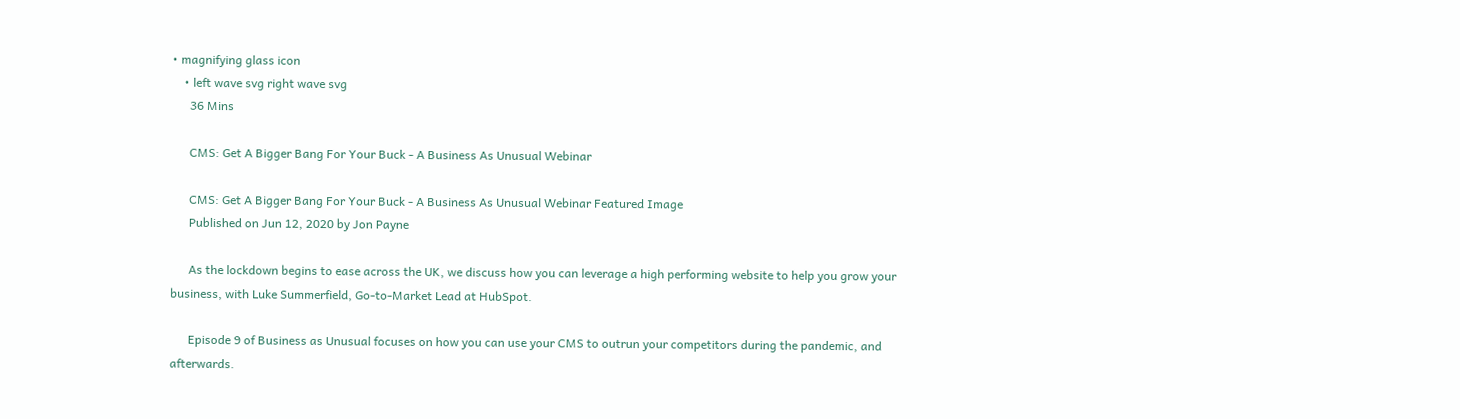• magnifying glass icon
    • left wave svg right wave svg
      36 Mins

      CMS: Get A Bigger Bang For Your Buck - A Business As Unusual Webinar

      CMS: Get A Bigger Bang For Your Buck - A Business As Unusual Webinar Featured Image
      Published on Jun 12, 2020 by Jon Payne

      As the lockdown begins to ease across the UK, we discuss how you can leverage a high performing website to help you grow your business, with Luke Summerfield, Go-to-Market Lead at HubSpot.

      Episode 9 of Business as Unusual focuses on how you can use your CMS to outrun your competitors during the pandemic, and afterwards.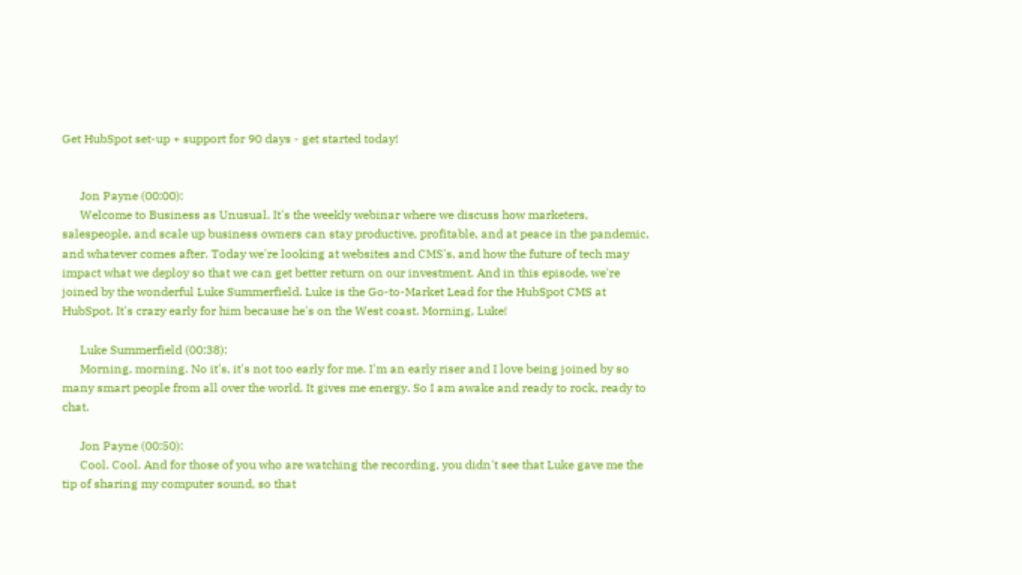Get HubSpot set-up + support for 90 days - get started today!


      Jon Payne (00:00):
      Welcome to Business as Unusual. It's the weekly webinar where we discuss how marketers, salespeople, and scale up business owners can stay productive, profitable, and at peace in the pandemic, and whatever comes after. Today we're looking at websites and CMS's, and how the future of tech may impact what we deploy so that we can get better return on our investment. And in this episode, we're joined by the wonderful Luke Summerfield. Luke is the Go-to-Market Lead for the HubSpot CMS at HubSpot. It's crazy early for him because he's on the West coast. Morning, Luke!

      Luke Summerfield (00:38):
      Morning, morning. No it's, it's not too early for me. I'm an early riser and I love being joined by so many smart people from all over the world. It gives me energy. So I am awake and ready to rock, ready to chat.

      Jon Payne (00:50):
      Cool. Cool. And for those of you who are watching the recording, you didn't see that Luke gave me the tip of sharing my computer sound, so that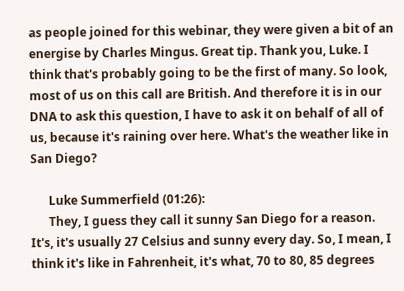as people joined for this webinar, they were given a bit of an energise by Charles Mingus. Great tip. Thank you, Luke. I think that's probably going to be the first of many. So look, most of us on this call are British. And therefore it is in our DNA to ask this question, I have to ask it on behalf of all of us, because it's raining over here. What's the weather like in San Diego?

      Luke Summerfield (01:26):
      They, I guess they call it sunny San Diego for a reason. It's, it's usually 27 Celsius and sunny every day. So, I mean, I think it's like in Fahrenheit, it's what, 70 to 80, 85 degrees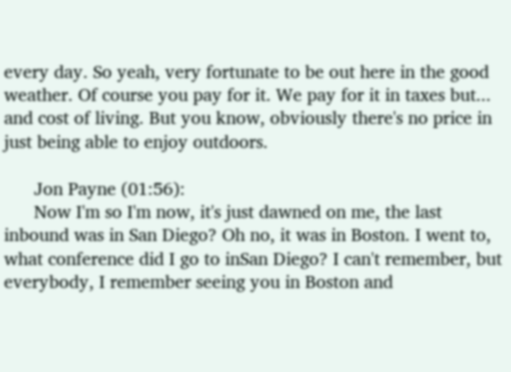every day. So yeah, very fortunate to be out here in the good weather. Of course you pay for it. We pay for it in taxes but... and cost of living. But you know, obviously there's no price in just being able to enjoy outdoors.

      Jon Payne (01:56):
      Now I'm so I'm now, it's just dawned on me, the last inbound was in San Diego? Oh no, it was in Boston. I went to, what conference did I go to inSan Diego? I can't remember, but everybody, I remember seeing you in Boston and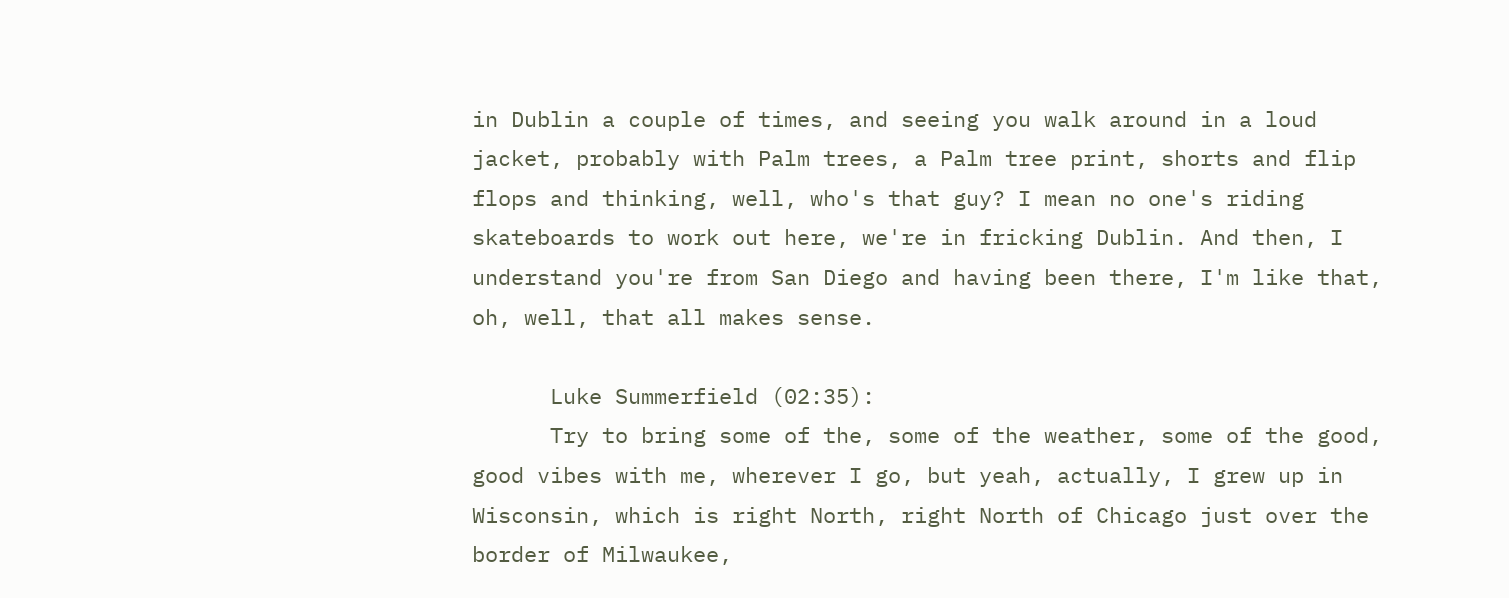in Dublin a couple of times, and seeing you walk around in a loud jacket, probably with Palm trees, a Palm tree print, shorts and flip flops and thinking, well, who's that guy? I mean no one's riding skateboards to work out here, we're in fricking Dublin. And then, I understand you're from San Diego and having been there, I'm like that, oh, well, that all makes sense.

      Luke Summerfield (02:35):
      Try to bring some of the, some of the weather, some of the good, good vibes with me, wherever I go, but yeah, actually, I grew up in Wisconsin, which is right North, right North of Chicago just over the border of Milwaukee,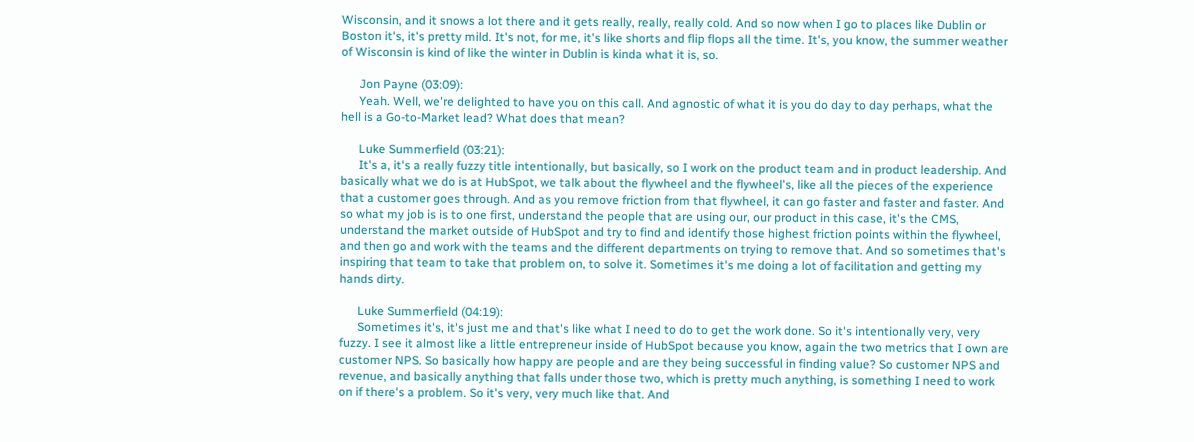Wisconsin, and it snows a lot there and it gets really, really, really cold. And so now when I go to places like Dublin or Boston it's, it's pretty mild. It's not, for me, it's like shorts and flip flops all the time. It's, you know, the summer weather of Wisconsin is kind of like the winter in Dublin is kinda what it is, so.

      Jon Payne (03:09):
      Yeah. Well, we're delighted to have you on this call. And agnostic of what it is you do day to day perhaps, what the hell is a Go-to-Market lead? What does that mean?

      Luke Summerfield (03:21):
      It's a, it's a really fuzzy title intentionally, but basically, so I work on the product team and in product leadership. And basically what we do is at HubSpot, we talk about the flywheel and the flywheel's, like all the pieces of the experience that a customer goes through. And as you remove friction from that flywheel, it can go faster and faster and faster. And so what my job is is to one first, understand the people that are using our, our product in this case, it's the CMS, understand the market outside of HubSpot and try to find and identify those highest friction points within the flywheel, and then go and work with the teams and the different departments on trying to remove that. And so sometimes that's inspiring that team to take that problem on, to solve it. Sometimes it's me doing a lot of facilitation and getting my hands dirty.

      Luke Summerfield (04:19):
      Sometimes it's, it's just me and that's like what I need to do to get the work done. So it's intentionally very, very fuzzy. I see it almost like a little entrepreneur inside of HubSpot because you know, again the two metrics that I own are customer NPS. So basically how happy are people and are they being successful in finding value? So customer NPS and revenue, and basically anything that falls under those two, which is pretty much anything, is something I need to work on if there's a problem. So it's very, very much like that. And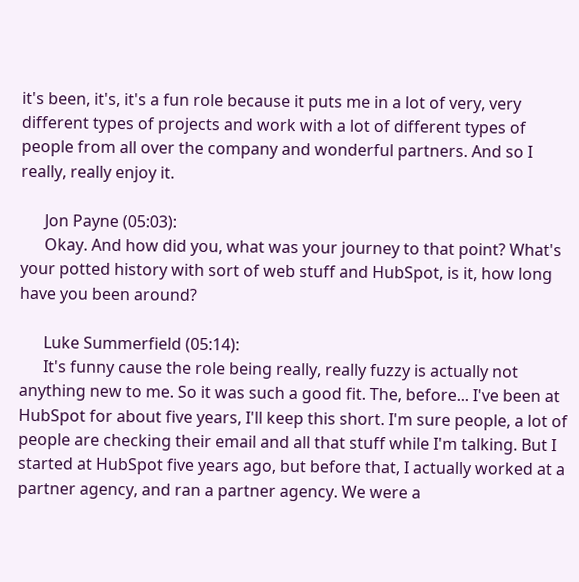it's been, it's, it's a fun role because it puts me in a lot of very, very different types of projects and work with a lot of different types of people from all over the company and wonderful partners. And so I really, really enjoy it.

      Jon Payne (05:03):
      Okay. And how did you, what was your journey to that point? What's your potted history with sort of web stuff and HubSpot, is it, how long have you been around?

      Luke Summerfield (05:14):
      It's funny cause the role being really, really fuzzy is actually not anything new to me. So it was such a good fit. The, before... I've been at HubSpot for about five years, I'll keep this short. I'm sure people, a lot of people are checking their email and all that stuff while I'm talking. But I started at HubSpot five years ago, but before that, I actually worked at a partner agency, and ran a partner agency. We were a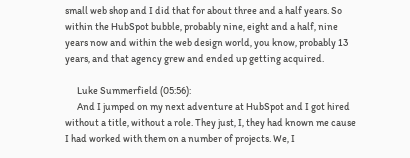small web shop and I did that for about three and a half years. So within the HubSpot bubble, probably nine, eight and a half, nine years now and within the web design world, you know, probably 13 years, and that agency grew and ended up getting acquired.

      Luke Summerfield (05:56):
      And I jumped on my next adventure at HubSpot and I got hired without a title, without a role. They just, I, they had known me cause I had worked with them on a number of projects. We, I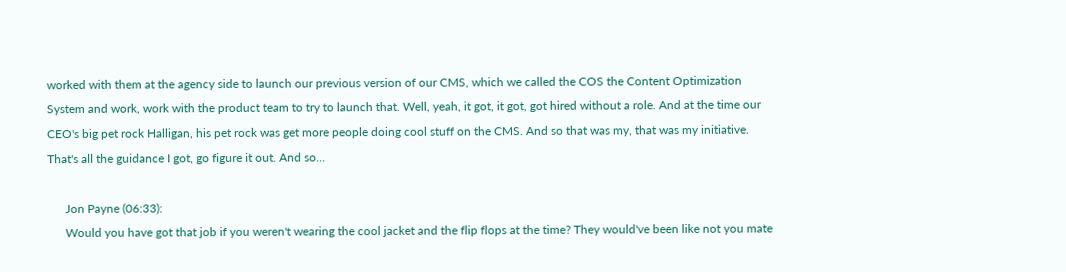worked with them at the agency side to launch our previous version of our CMS, which we called the COS the Content Optimization System and work, work with the product team to try to launch that. Well, yeah, it got, it got, got hired without a role. And at the time our CEO's big pet rock Halligan, his pet rock was get more people doing cool stuff on the CMS. And so that was my, that was my initiative. That's all the guidance I got, go figure it out. And so...

      Jon Payne (06:33):
      Would you have got that job if you weren't wearing the cool jacket and the flip flops at the time? They would've been like not you mate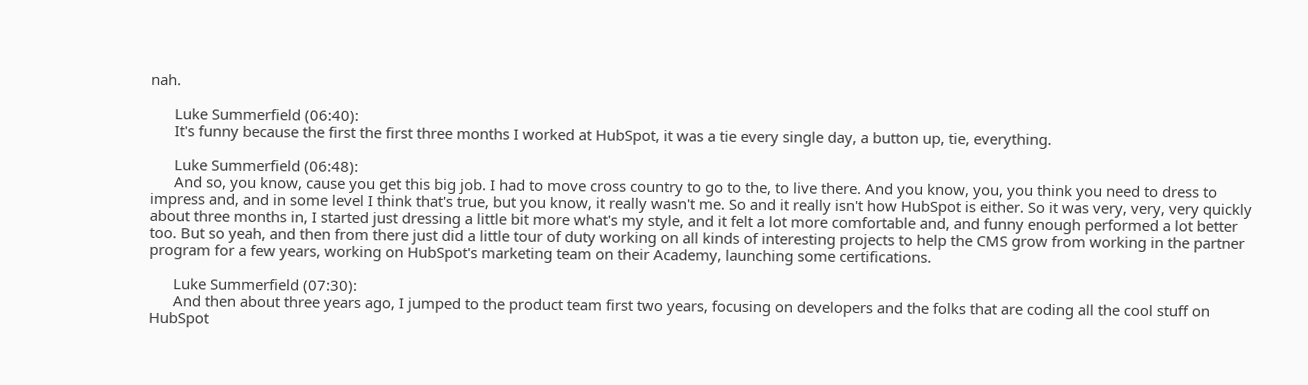nah.

      Luke Summerfield (06:40):
      It's funny because the first the first three months I worked at HubSpot, it was a tie every single day, a button up, tie, everything.

      Luke Summerfield (06:48):
      And so, you know, cause you get this big job. I had to move cross country to go to the, to live there. And you know, you, you think you need to dress to impress and, and in some level I think that's true, but you know, it really wasn't me. So and it really isn't how HubSpot is either. So it was very, very, very quickly about three months in, I started just dressing a little bit more what's my style, and it felt a lot more comfortable and, and funny enough performed a lot better too. But so yeah, and then from there just did a little tour of duty working on all kinds of interesting projects to help the CMS grow from working in the partner program for a few years, working on HubSpot's marketing team on their Academy, launching some certifications.

      Luke Summerfield (07:30):
      And then about three years ago, I jumped to the product team first two years, focusing on developers and the folks that are coding all the cool stuff on HubSpot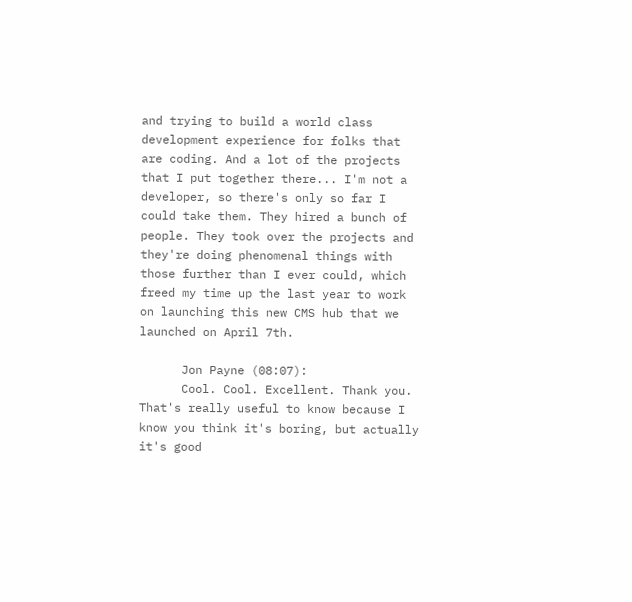and trying to build a world class development experience for folks that are coding. And a lot of the projects that I put together there... I'm not a developer, so there's only so far I could take them. They hired a bunch of people. They took over the projects and they're doing phenomenal things with those further than I ever could, which freed my time up the last year to work on launching this new CMS hub that we launched on April 7th.

      Jon Payne (08:07):
      Cool. Cool. Excellent. Thank you. That's really useful to know because I know you think it's boring, but actually it's good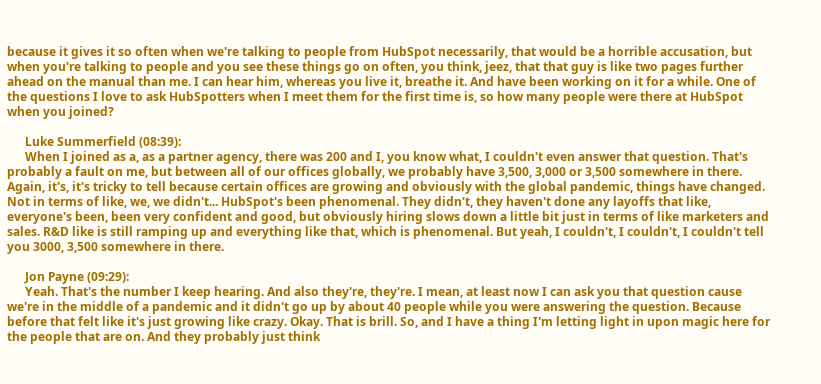because it gives it so often when we're talking to people from HubSpot necessarily, that would be a horrible accusation, but when you're talking to people and you see these things go on often, you think, jeez, that that guy is like two pages further ahead on the manual than me. I can hear him, whereas you live it, breathe it. And have been working on it for a while. One of the questions I love to ask HubSpotters when I meet them for the first time is, so how many people were there at HubSpot when you joined?

      Luke Summerfield (08:39):
      When I joined as a, as a partner agency, there was 200 and I, you know what, I couldn't even answer that question. That's probably a fault on me, but between all of our offices globally, we probably have 3,500, 3,000 or 3,500 somewhere in there. Again, it's, it's tricky to tell because certain offices are growing and obviously with the global pandemic, things have changed. Not in terms of like, we, we didn't... HubSpot's been phenomenal. They didn't, they haven't done any layoffs that like, everyone's been, been very confident and good, but obviously hiring slows down a little bit just in terms of like marketers and sales. R&D like is still ramping up and everything like that, which is phenomenal. But yeah, I couldn't, I couldn't, I couldn't tell you 3000, 3,500 somewhere in there.

      Jon Payne (09:29):
      Yeah. That's the number I keep hearing. And also they're, they're. I mean, at least now I can ask you that question cause we're in the middle of a pandemic and it didn't go up by about 40 people while you were answering the question. Because before that felt like it's just growing like crazy. Okay. That is brill. So, and I have a thing I'm letting light in upon magic here for the people that are on. And they probably just think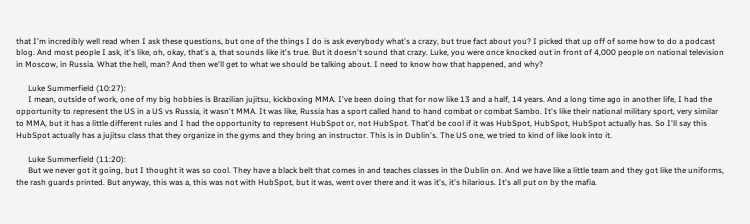that I'm incredibly well read when I ask these questions, but one of the things I do is ask everybody what's a crazy, but true fact about you? I picked that up off of some how to do a podcast blog. And most people I ask, it's like, oh, okay, that's a, that sounds like it's true. But it doesn't sound that crazy. Luke, you were once knocked out in front of 4,000 people on national television in Moscow, in Russia. What the hell, man? And then we'll get to what we should be talking about. I need to know how that happened, and why?

      Luke Summerfield (10:27):
      I mean, outside of work, one of my big hobbies is Brazilian jujitsu, kickboxing MMA. I've been doing that for now like 13 and a half, 14 years. And a long time ago in another life, I had the opportunity to represent the US in a US vs Russia, it wasn't MMA. It was like, Russia has a sport called hand to hand combat or combat Sambo. It's like their national military sport, very similar to MMA, but it has a little different rules and I had the opportunity to represent HubSpot or, not HubSpot. That'd be cool if it was HubSpot, HubSpot, HubSpot actually has. So I'll say this HubSpot actually has a jujitsu class that they organize in the gyms and they bring an instructor. This is in Dublin's. The US one, we tried to kind of like look into it.

      Luke Summerfield (11:20):
      But we never got it going, but I thought it was so cool. They have a black belt that comes in and teaches classes in the Dublin on. And we have like a little team and they got like the uniforms, the rash guards printed. But anyway, this was a, this was not with HubSpot, but it was, went over there and it was it's, it's hilarious. It's all put on by the mafia.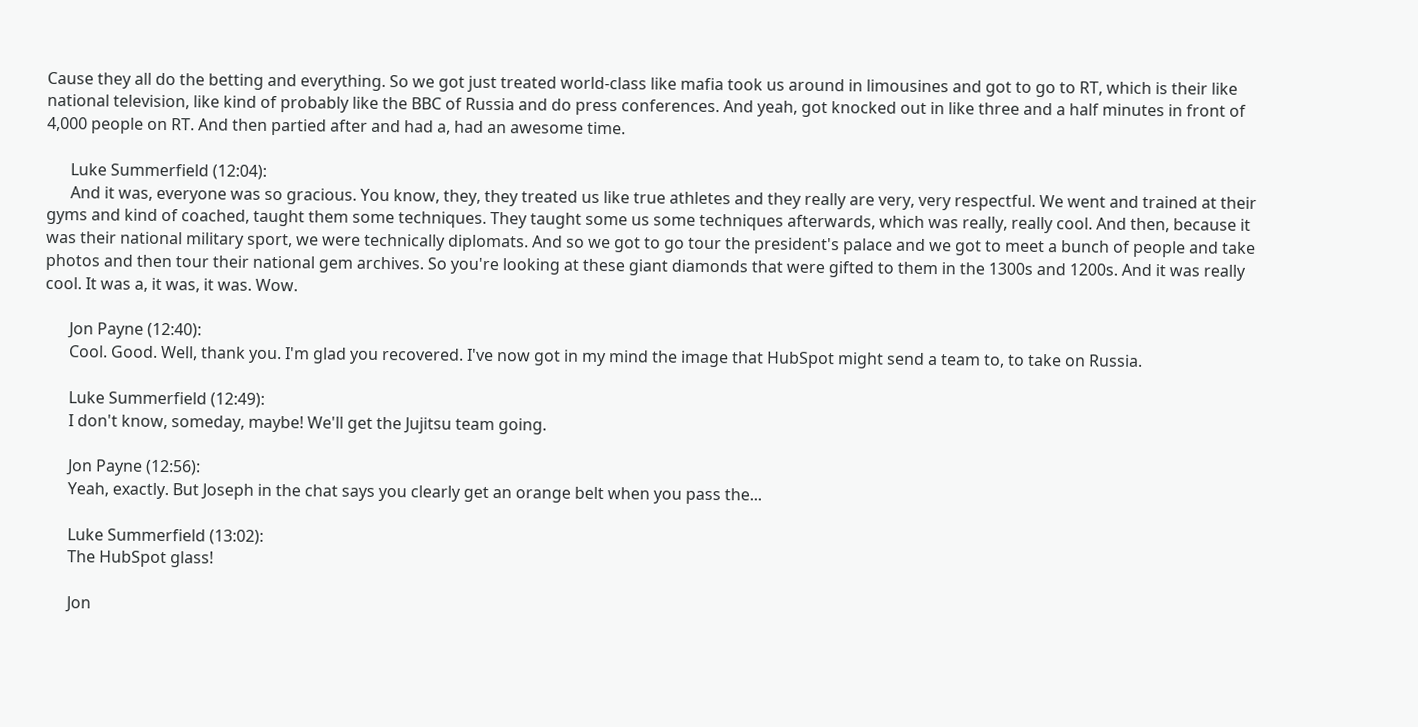Cause they all do the betting and everything. So we got just treated world-class like mafia took us around in limousines and got to go to RT, which is their like national television, like kind of probably like the BBC of Russia and do press conferences. And yeah, got knocked out in like three and a half minutes in front of 4,000 people on RT. And then partied after and had a, had an awesome time.

      Luke Summerfield (12:04):
      And it was, everyone was so gracious. You know, they, they treated us like true athletes and they really are very, very respectful. We went and trained at their gyms and kind of coached, taught them some techniques. They taught some us some techniques afterwards, which was really, really cool. And then, because it was their national military sport, we were technically diplomats. And so we got to go tour the president's palace and we got to meet a bunch of people and take photos and then tour their national gem archives. So you're looking at these giant diamonds that were gifted to them in the 1300s and 1200s. And it was really cool. It was a, it was, it was. Wow.

      Jon Payne (12:40):
      Cool. Good. Well, thank you. I'm glad you recovered. I've now got in my mind the image that HubSpot might send a team to, to take on Russia.

      Luke Summerfield (12:49):
      I don't know, someday, maybe! We'll get the Jujitsu team going.

      Jon Payne (12:56):
      Yeah, exactly. But Joseph in the chat says you clearly get an orange belt when you pass the...

      Luke Summerfield (13:02):
      The HubSpot glass!

      Jon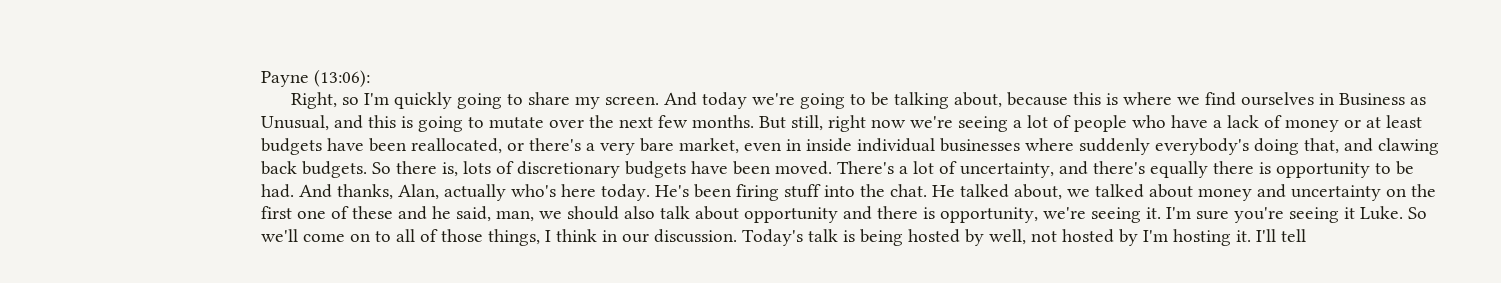Payne (13:06):
      Right, so I'm quickly going to share my screen. And today we're going to be talking about, because this is where we find ourselves in Business as Unusual, and this is going to mutate over the next few months. But still, right now we're seeing a lot of people who have a lack of money or at least budgets have been reallocated, or there's a very bare market, even in inside individual businesses where suddenly everybody's doing that, and clawing back budgets. So there is, lots of discretionary budgets have been moved. There's a lot of uncertainty, and there's equally there is opportunity to be had. And thanks, Alan, actually who's here today. He's been firing stuff into the chat. He talked about, we talked about money and uncertainty on the first one of these and he said, man, we should also talk about opportunity and there is opportunity, we're seeing it. I'm sure you're seeing it Luke. So we'll come on to all of those things, I think in our discussion. Today's talk is being hosted by well, not hosted by I'm hosting it. I'll tell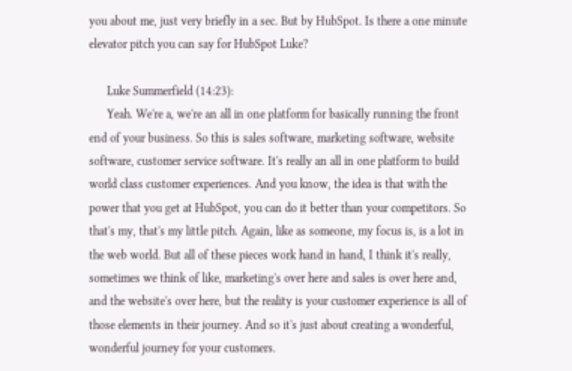you about me, just very briefly in a sec. But by HubSpot. Is there a one minute elevator pitch you can say for HubSpot Luke?

      Luke Summerfield (14:23):
      Yeah. We're a, we're an all in one platform for basically running the front end of your business. So this is sales software, marketing software, website software, customer service software. It's really an all in one platform to build world class customer experiences. And you know, the idea is that with the power that you get at HubSpot, you can do it better than your competitors. So that's my, that's my little pitch. Again, like as someone, my focus is, is a lot in the web world. But all of these pieces work hand in hand, I think it's really, sometimes we think of like, marketing's over here and sales is over here and, and the website's over here, but the reality is your customer experience is all of those elements in their journey. And so it's just about creating a wonderful, wonderful journey for your customers.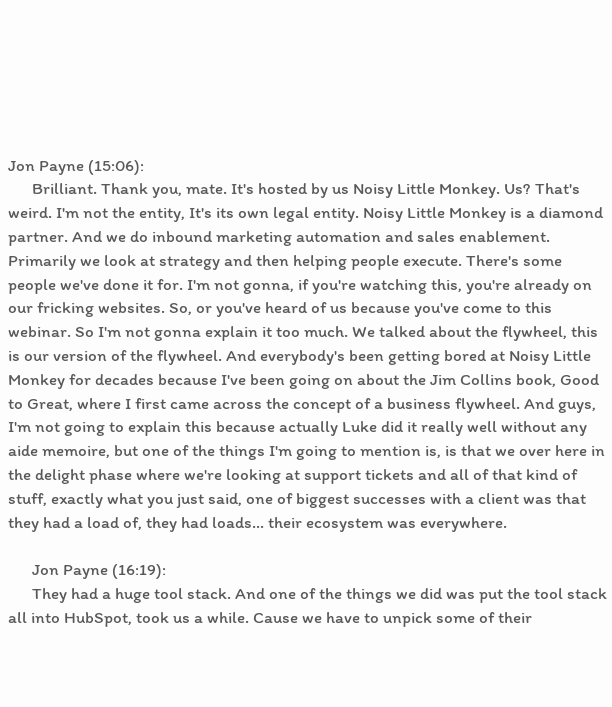Jon Payne (15:06):
      Brilliant. Thank you, mate. It's hosted by us Noisy Little Monkey. Us? That's weird. I'm not the entity, It's its own legal entity. Noisy Little Monkey is a diamond partner. And we do inbound marketing automation and sales enablement. Primarily we look at strategy and then helping people execute. There's some people we've done it for. I'm not gonna, if you're watching this, you're already on our fricking websites. So, or you've heard of us because you've come to this webinar. So I'm not gonna explain it too much. We talked about the flywheel, this is our version of the flywheel. And everybody's been getting bored at Noisy Little Monkey for decades because I've been going on about the Jim Collins book, Good to Great, where I first came across the concept of a business flywheel. And guys, I'm not going to explain this because actually Luke did it really well without any aide memoire, but one of the things I'm going to mention is, is that we over here in the delight phase where we're looking at support tickets and all of that kind of stuff, exactly what you just said, one of biggest successes with a client was that they had a load of, they had loads... their ecosystem was everywhere.

      Jon Payne (16:19):
      They had a huge tool stack. And one of the things we did was put the tool stack all into HubSpot, took us a while. Cause we have to unpick some of their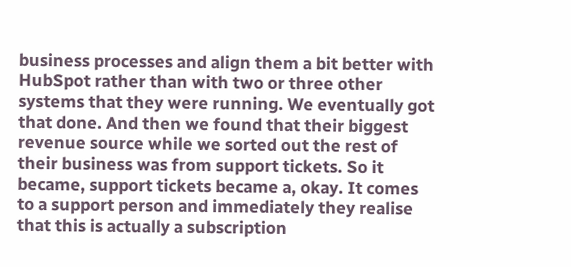business processes and align them a bit better with HubSpot rather than with two or three other systems that they were running. We eventually got that done. And then we found that their biggest revenue source while we sorted out the rest of their business was from support tickets. So it became, support tickets became a, okay. It comes to a support person and immediately they realise that this is actually a subscription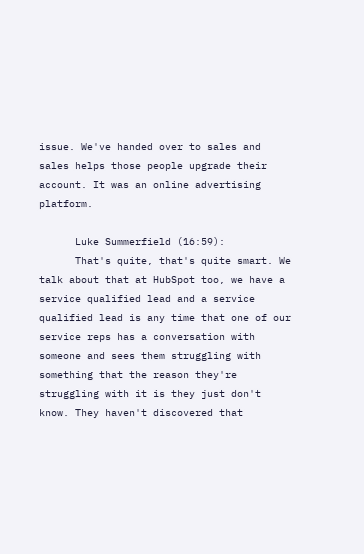issue. We've handed over to sales and sales helps those people upgrade their account. It was an online advertising platform.

      Luke Summerfield (16:59):
      That's quite, that's quite smart. We talk about that at HubSpot too, we have a service qualified lead and a service qualified lead is any time that one of our service reps has a conversation with someone and sees them struggling with something that the reason they're struggling with it is they just don't know. They haven't discovered that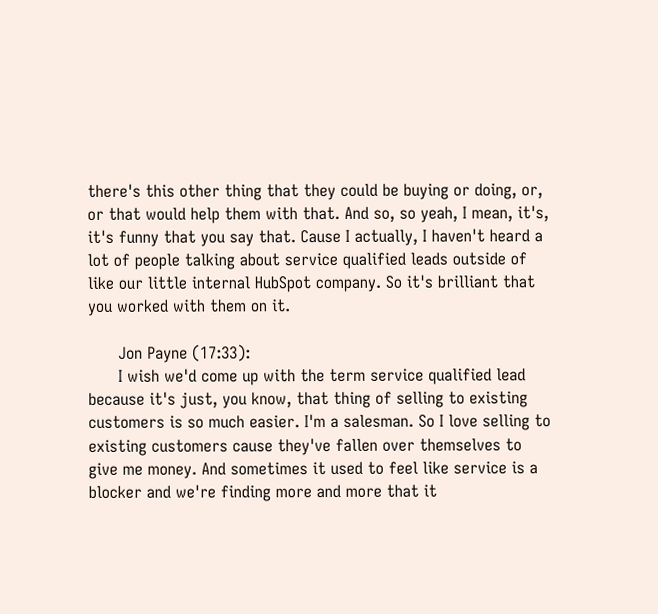there's this other thing that they could be buying or doing, or, or that would help them with that. And so, so yeah, I mean, it's, it's funny that you say that. Cause I actually, I haven't heard a lot of people talking about service qualified leads outside of like our little internal HubSpot company. So it's brilliant that you worked with them on it.

      Jon Payne (17:33):
      I wish we'd come up with the term service qualified lead because it's just, you know, that thing of selling to existing customers is so much easier. I'm a salesman. So I love selling to existing customers cause they've fallen over themselves to give me money. And sometimes it used to feel like service is a blocker and we're finding more and more that it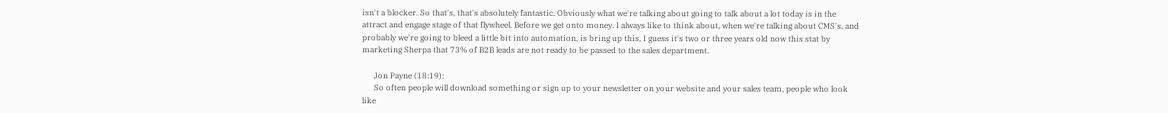isn't a blocker. So that's, that's absolutely fantastic. Obviously what we're talking about going to talk about a lot today is in the attract and engage stage of that flywheel. Before we get onto money. I always like to think about, when we're talking about CMS's, and probably we're going to bleed a little bit into automation, is bring up this, I guess it's two or three years old now this stat by marketing Sherpa that 73% of B2B leads are not ready to be passed to the sales department.

      Jon Payne (18:19):
      So often people will download something or sign up to your newsletter on your website and your sales team, people who look like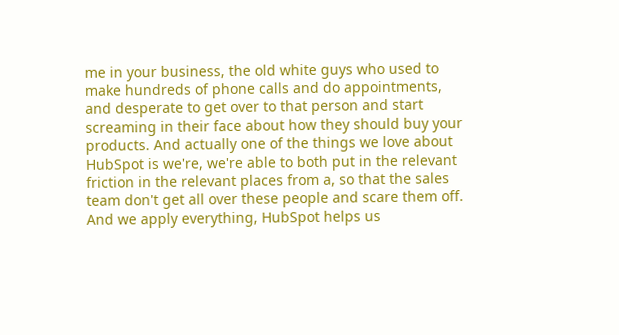me in your business, the old white guys who used to make hundreds of phone calls and do appointments, and desperate to get over to that person and start screaming in their face about how they should buy your products. And actually one of the things we love about HubSpot is we're, we're able to both put in the relevant friction in the relevant places from a, so that the sales team don't get all over these people and scare them off. And we apply everything, HubSpot helps us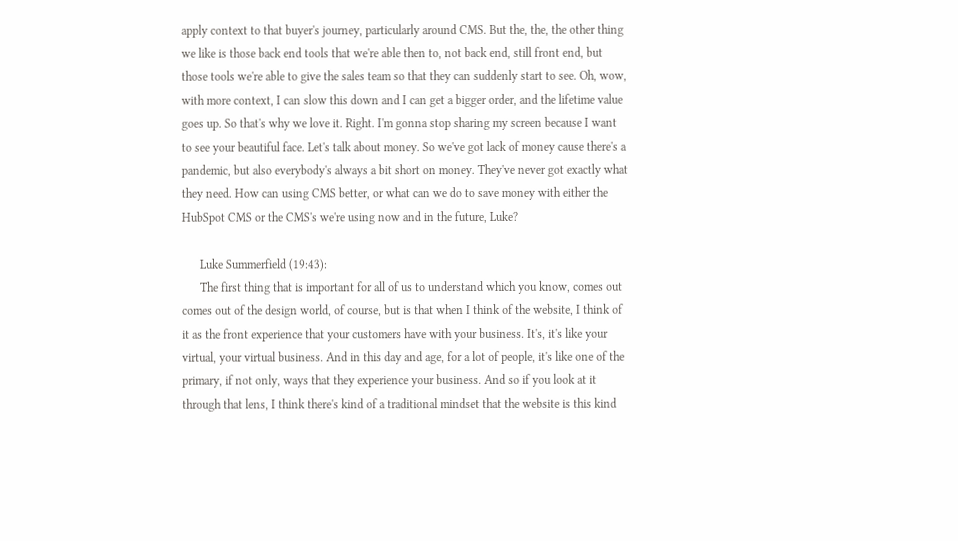apply context to that buyer's journey, particularly around CMS. But the, the, the other thing we like is those back end tools that we're able then to, not back end, still front end, but those tools we're able to give the sales team so that they can suddenly start to see. Oh, wow, with more context, I can slow this down and I can get a bigger order, and the lifetime value goes up. So that's why we love it. Right. I'm gonna stop sharing my screen because I want to see your beautiful face. Let's talk about money. So we've got lack of money cause there's a pandemic, but also everybody's always a bit short on money. They've never got exactly what they need. How can using CMS better, or what can we do to save money with either the HubSpot CMS or the CMS's we're using now and in the future, Luke?

      Luke Summerfield (19:43):
      The first thing that is important for all of us to understand which you know, comes out comes out of the design world, of course, but is that when I think of the website, I think of it as the front experience that your customers have with your business. It's, it's like your virtual, your virtual business. And in this day and age, for a lot of people, it's like one of the primary, if not only, ways that they experience your business. And so if you look at it through that lens, I think there's kind of a traditional mindset that the website is this kind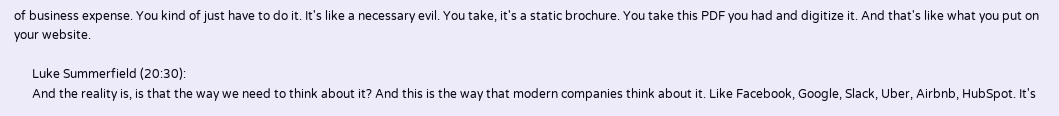of business expense. You kind of just have to do it. It's like a necessary evil. You take, it's a static brochure. You take this PDF you had and digitize it. And that's like what you put on your website.

      Luke Summerfield (20:30):
      And the reality is, is that the way we need to think about it? And this is the way that modern companies think about it. Like Facebook, Google, Slack, Uber, Airbnb, HubSpot. It's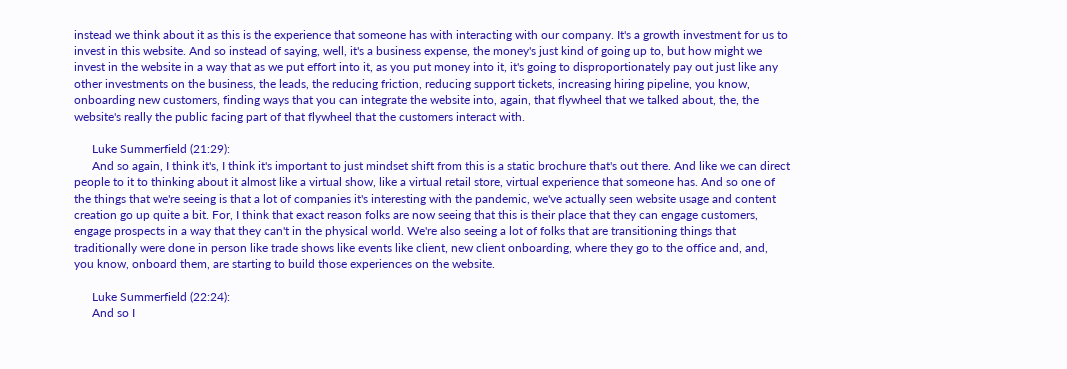instead we think about it as this is the experience that someone has with interacting with our company. It's a growth investment for us to invest in this website. And so instead of saying, well, it's a business expense, the money's just kind of going up to, but how might we invest in the website in a way that as we put effort into it, as you put money into it, it's going to disproportionately pay out just like any other investments on the business, the leads, the reducing friction, reducing support tickets, increasing hiring pipeline, you know, onboarding new customers, finding ways that you can integrate the website into, again, that flywheel that we talked about, the, the website's really the public facing part of that flywheel that the customers interact with.

      Luke Summerfield (21:29):
      And so again, I think it's, I think it's important to just mindset shift from this is a static brochure that's out there. And like we can direct people to it to thinking about it almost like a virtual show, like a virtual retail store, virtual experience that someone has. And so one of the things that we're seeing is that a lot of companies it's interesting with the pandemic, we've actually seen website usage and content creation go up quite a bit. For, I think that exact reason folks are now seeing that this is their place that they can engage customers, engage prospects in a way that they can't in the physical world. We're also seeing a lot of folks that are transitioning things that traditionally were done in person like trade shows like events like client, new client onboarding, where they go to the office and, and, you know, onboard them, are starting to build those experiences on the website.

      Luke Summerfield (22:24):
      And so I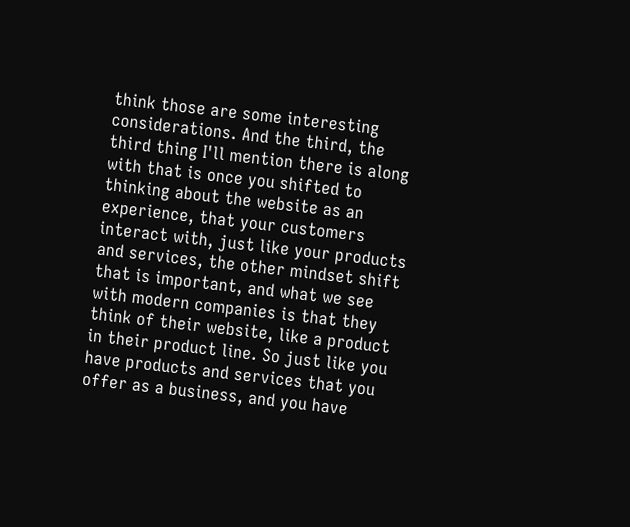think those are some interesting considerations. And the third, the third thing I'll mention there is along with that is once you shifted to thinking about the website as an experience, that your customers interact with, just like your products and services, the other mindset shift that is important, and what we see with modern companies is that they think of their website, like a product in their product line. So just like you have products and services that you offer as a business, and you have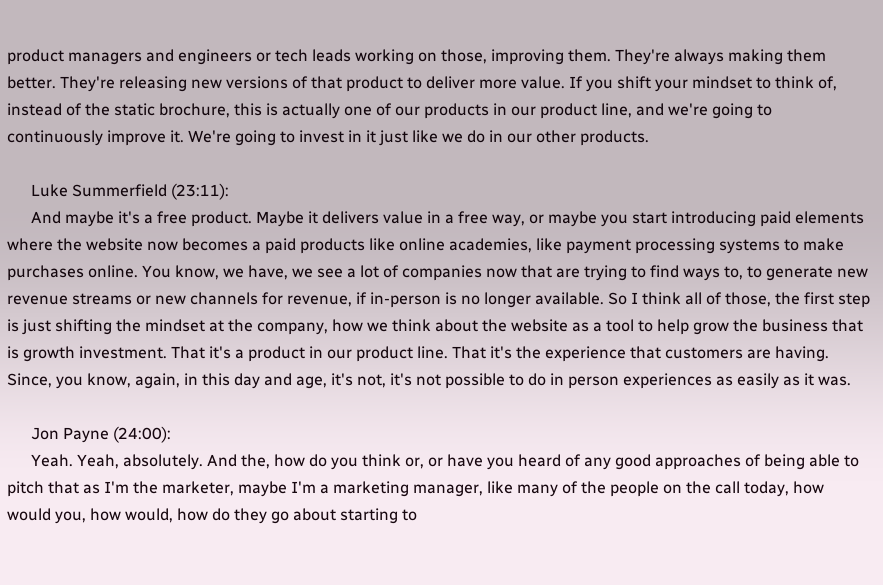product managers and engineers or tech leads working on those, improving them. They're always making them better. They're releasing new versions of that product to deliver more value. If you shift your mindset to think of, instead of the static brochure, this is actually one of our products in our product line, and we're going to continuously improve it. We're going to invest in it just like we do in our other products.

      Luke Summerfield (23:11):
      And maybe it's a free product. Maybe it delivers value in a free way, or maybe you start introducing paid elements where the website now becomes a paid products like online academies, like payment processing systems to make purchases online. You know, we have, we see a lot of companies now that are trying to find ways to, to generate new revenue streams or new channels for revenue, if in-person is no longer available. So I think all of those, the first step is just shifting the mindset at the company, how we think about the website as a tool to help grow the business that is growth investment. That it's a product in our product line. That it's the experience that customers are having. Since, you know, again, in this day and age, it's not, it's not possible to do in person experiences as easily as it was.

      Jon Payne (24:00):
      Yeah. Yeah, absolutely. And the, how do you think or, or have you heard of any good approaches of being able to pitch that as I'm the marketer, maybe I'm a marketing manager, like many of the people on the call today, how would you, how would, how do they go about starting to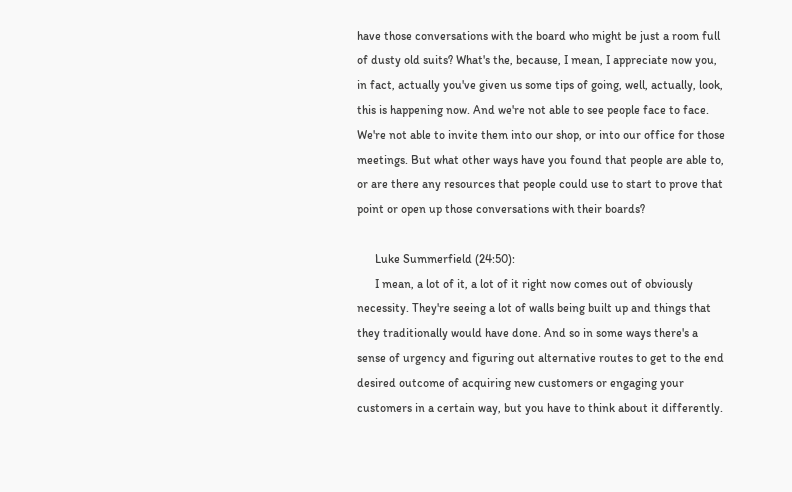have those conversations with the board who might be just a room full of dusty old suits? What's the, because, I mean, I appreciate now you, in fact, actually you've given us some tips of going, well, actually, look, this is happening now. And we're not able to see people face to face. We're not able to invite them into our shop, or into our office for those meetings. But what other ways have you found that people are able to, or are there any resources that people could use to start to prove that point or open up those conversations with their boards?

      Luke Summerfield (24:50):
      I mean, a lot of it, a lot of it right now comes out of obviously necessity. They're seeing a lot of walls being built up and things that they traditionally would have done. And so in some ways there's a sense of urgency and figuring out alternative routes to get to the end desired outcome of acquiring new customers or engaging your customers in a certain way, but you have to think about it differently.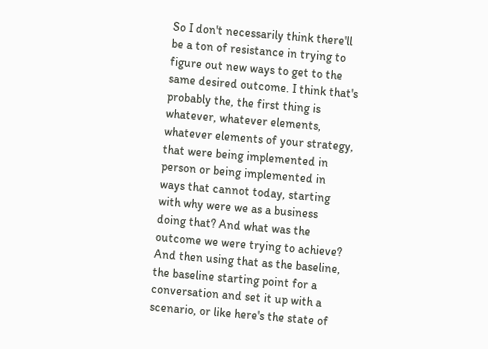So I don't necessarily think there'll be a ton of resistance in trying to figure out new ways to get to the same desired outcome. I think that's probably the, the first thing is whatever, whatever elements, whatever elements of your strategy, that were being implemented in person or being implemented in ways that cannot today, starting with why were we as a business doing that? And what was the outcome we were trying to achieve? And then using that as the baseline, the baseline starting point for a conversation and set it up with a scenario, or like here's the state of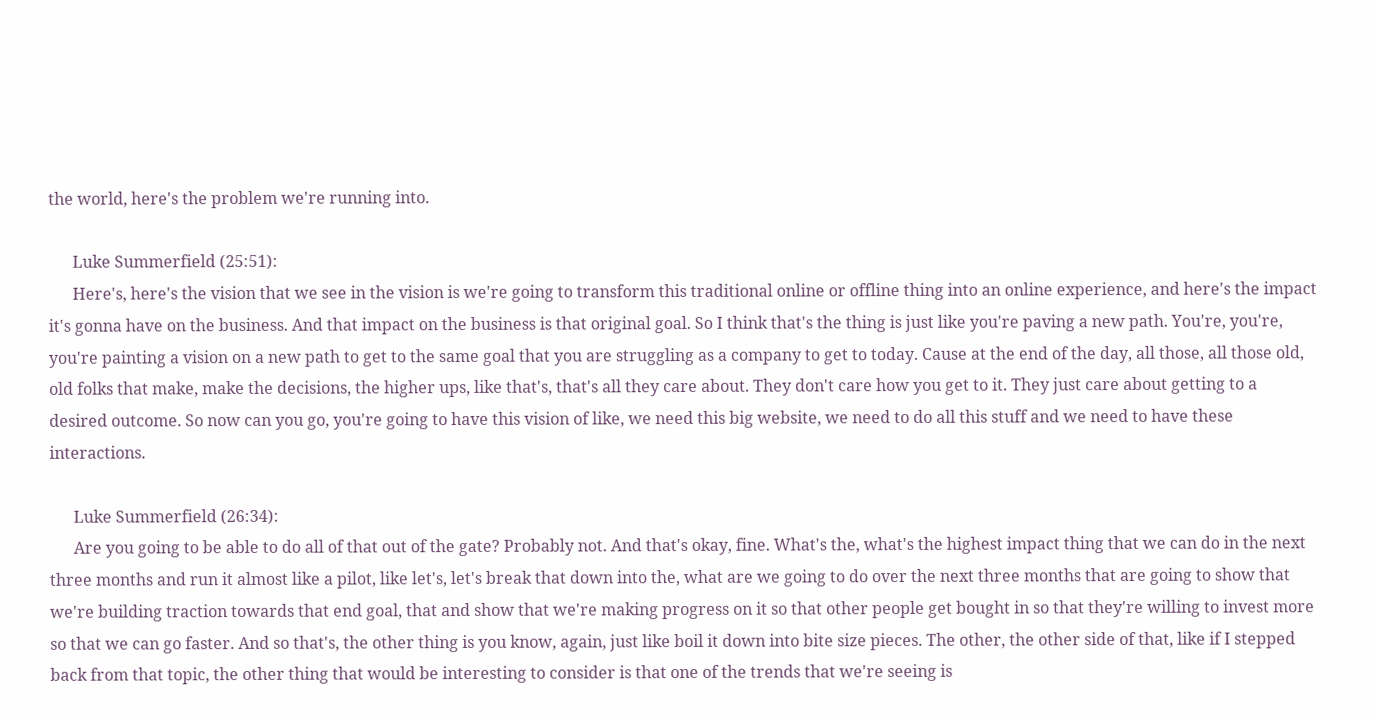the world, here's the problem we're running into.

      Luke Summerfield (25:51):
      Here's, here's the vision that we see in the vision is we're going to transform this traditional online or offline thing into an online experience, and here's the impact it's gonna have on the business. And that impact on the business is that original goal. So I think that's the thing is just like you're paving a new path. You're, you're, you're painting a vision on a new path to get to the same goal that you are struggling as a company to get to today. Cause at the end of the day, all those, all those old, old folks that make, make the decisions, the higher ups, like that's, that's all they care about. They don't care how you get to it. They just care about getting to a desired outcome. So now can you go, you're going to have this vision of like, we need this big website, we need to do all this stuff and we need to have these interactions.

      Luke Summerfield (26:34):
      Are you going to be able to do all of that out of the gate? Probably not. And that's okay, fine. What's the, what's the highest impact thing that we can do in the next three months and run it almost like a pilot, like let's, let's break that down into the, what are we going to do over the next three months that are going to show that we're building traction towards that end goal, that and show that we're making progress on it so that other people get bought in so that they're willing to invest more so that we can go faster. And so that's, the other thing is you know, again, just like boil it down into bite size pieces. The other, the other side of that, like if I stepped back from that topic, the other thing that would be interesting to consider is that one of the trends that we're seeing is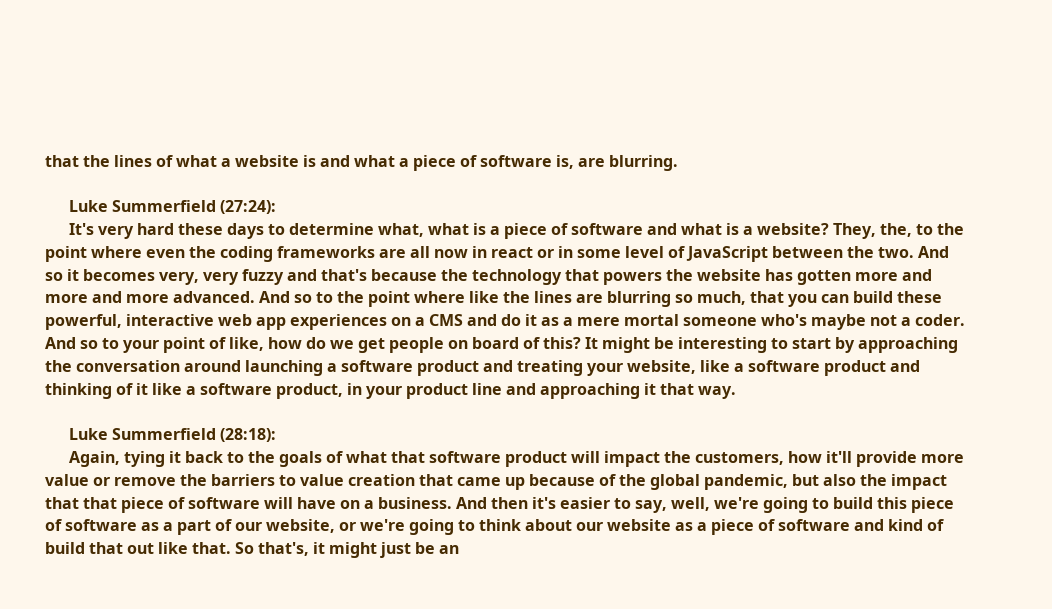that the lines of what a website is and what a piece of software is, are blurring.

      Luke Summerfield (27:24):
      It's very hard these days to determine what, what is a piece of software and what is a website? They, the, to the point where even the coding frameworks are all now in react or in some level of JavaScript between the two. And so it becomes very, very fuzzy and that's because the technology that powers the website has gotten more and more and more advanced. And so to the point where like the lines are blurring so much, that you can build these powerful, interactive web app experiences on a CMS and do it as a mere mortal someone who's maybe not a coder. And so to your point of like, how do we get people on board of this? It might be interesting to start by approaching the conversation around launching a software product and treating your website, like a software product and thinking of it like a software product, in your product line and approaching it that way.

      Luke Summerfield (28:18):
      Again, tying it back to the goals of what that software product will impact the customers, how it'll provide more value or remove the barriers to value creation that came up because of the global pandemic, but also the impact that that piece of software will have on a business. And then it's easier to say, well, we're going to build this piece of software as a part of our website, or we're going to think about our website as a piece of software and kind of build that out like that. So that's, it might just be an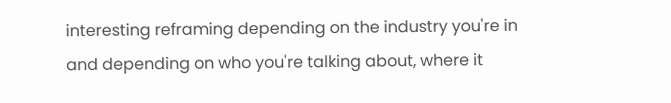interesting reframing depending on the industry you're in and depending on who you're talking about, where it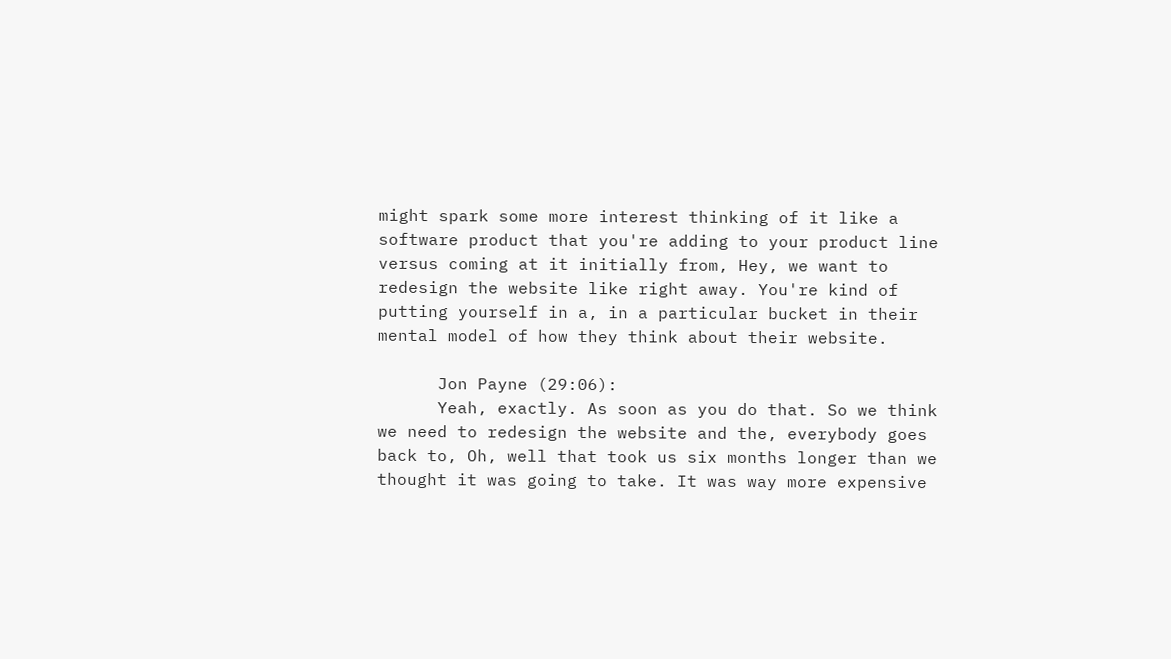might spark some more interest thinking of it like a software product that you're adding to your product line versus coming at it initially from, Hey, we want to redesign the website like right away. You're kind of putting yourself in a, in a particular bucket in their mental model of how they think about their website.

      Jon Payne (29:06):
      Yeah, exactly. As soon as you do that. So we think we need to redesign the website and the, everybody goes back to, Oh, well that took us six months longer than we thought it was going to take. It was way more expensive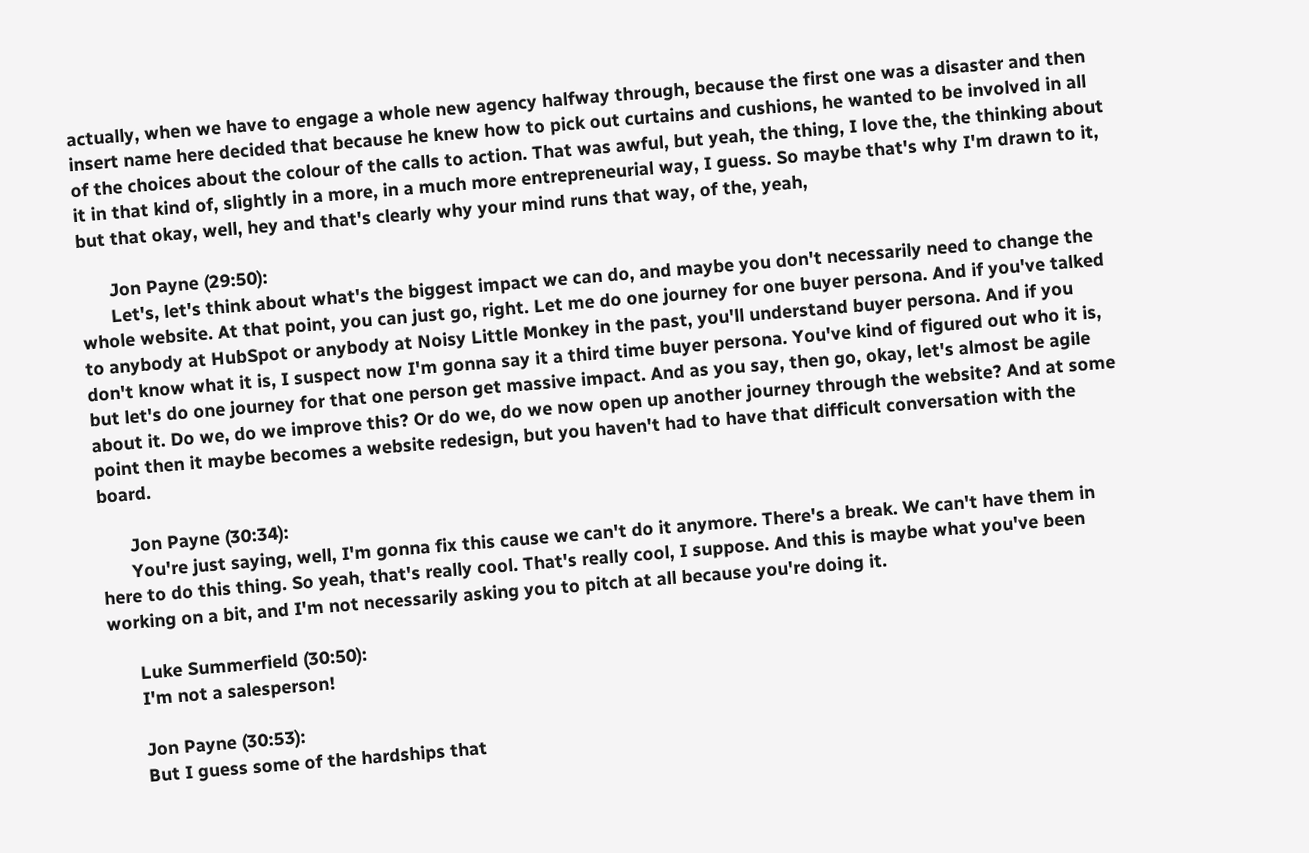actually, when we have to engage a whole new agency halfway through, because the first one was a disaster and then insert name here decided that because he knew how to pick out curtains and cushions, he wanted to be involved in all of the choices about the colour of the calls to action. That was awful, but yeah, the thing, I love the, the thinking about it in that kind of, slightly in a more, in a much more entrepreneurial way, I guess. So maybe that's why I'm drawn to it, but that okay, well, hey and that's clearly why your mind runs that way, of the, yeah,

      Jon Payne (29:50):
      Let's, let's think about what's the biggest impact we can do, and maybe you don't necessarily need to change the whole website. At that point, you can just go, right. Let me do one journey for one buyer persona. And if you've talked to anybody at HubSpot or anybody at Noisy Little Monkey in the past, you'll understand buyer persona. And if you don't know what it is, I suspect now I'm gonna say it a third time buyer persona. You've kind of figured out who it is, but let's do one journey for that one person get massive impact. And as you say, then go, okay, let's almost be agile about it. Do we, do we improve this? Or do we, do we now open up another journey through the website? And at some point then it maybe becomes a website redesign, but you haven't had to have that difficult conversation with the board.

      Jon Payne (30:34):
      You're just saying, well, I'm gonna fix this cause we can't do it anymore. There's a break. We can't have them in here to do this thing. So yeah, that's really cool. That's really cool, I suppose. And this is maybe what you've been working on a bit, and I'm not necessarily asking you to pitch at all because you're doing it.

      Luke Summerfield (30:50):
      I'm not a salesperson!

      Jon Payne (30:53):
      But I guess some of the hardships that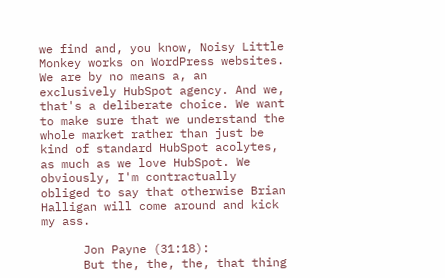we find and, you know, Noisy Little Monkey works on WordPress websites. We are by no means a, an exclusively HubSpot agency. And we, that's a deliberate choice. We want to make sure that we understand the whole market rather than just be kind of standard HubSpot acolytes, as much as we love HubSpot. We obviously, I'm contractually obliged to say that otherwise Brian Halligan will come around and kick my ass.

      Jon Payne (31:18):
      But the, the, the, that thing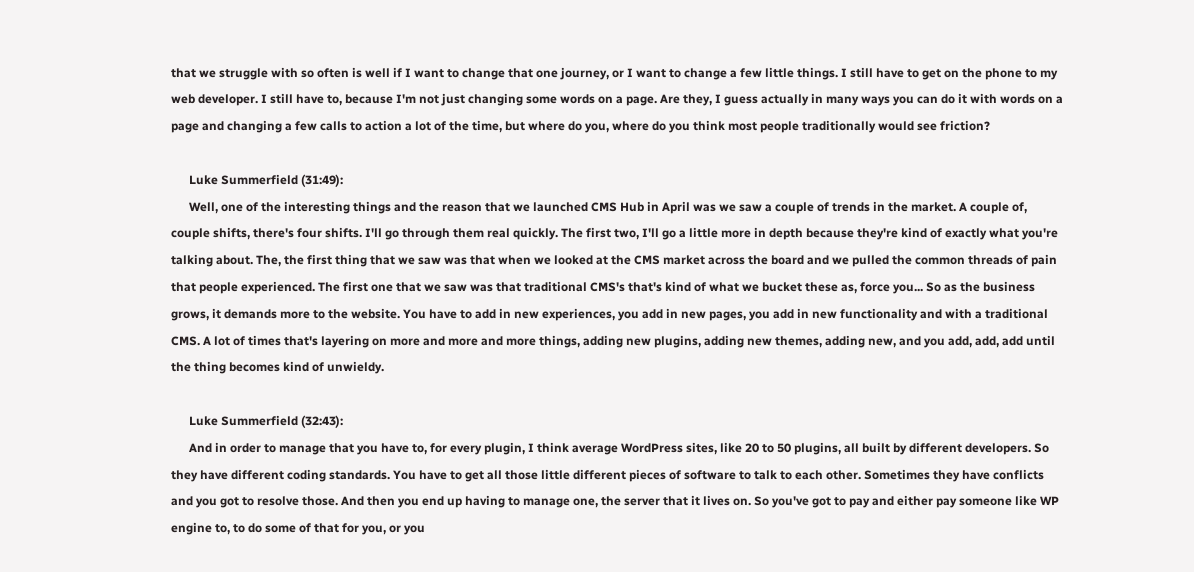that we struggle with so often is well if I want to change that one journey, or I want to change a few little things. I still have to get on the phone to my web developer. I still have to, because I'm not just changing some words on a page. Are they, I guess actually in many ways you can do it with words on a page and changing a few calls to action a lot of the time, but where do you, where do you think most people traditionally would see friction?

      Luke Summerfield (31:49):
      Well, one of the interesting things and the reason that we launched CMS Hub in April was we saw a couple of trends in the market. A couple of, couple shifts, there's four shifts. I'll go through them real quickly. The first two, I'll go a little more in depth because they're kind of exactly what you're talking about. The, the first thing that we saw was that when we looked at the CMS market across the board and we pulled the common threads of pain that people experienced. The first one that we saw was that traditional CMS's that's kind of what we bucket these as, force you... So as the business grows, it demands more to the website. You have to add in new experiences, you add in new pages, you add in new functionality and with a traditional CMS. A lot of times that's layering on more and more and more things, adding new plugins, adding new themes, adding new, and you add, add, add until the thing becomes kind of unwieldy.

      Luke Summerfield (32:43):
      And in order to manage that you have to, for every plugin, I think average WordPress sites, like 20 to 50 plugins, all built by different developers. So they have different coding standards. You have to get all those little different pieces of software to talk to each other. Sometimes they have conflicts and you got to resolve those. And then you end up having to manage one, the server that it lives on. So you've got to pay and either pay someone like WP engine to, to do some of that for you, or you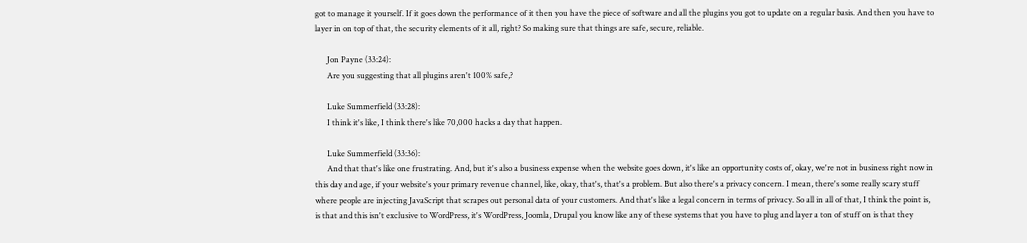got to manage it yourself. If it goes down the performance of it then you have the piece of software and all the plugins you got to update on a regular basis. And then you have to layer in on top of that, the security elements of it all, right? So making sure that things are safe, secure, reliable.

      Jon Payne (33:24):
      Are you suggesting that all plugins aren't 100% safe,?

      Luke Summerfield (33:28):
      I think it's like, I think there's like 70,000 hacks a day that happen.

      Luke Summerfield (33:36):
      And that that's like one frustrating. And, but it's also a business expense when the website goes down, it's like an opportunity costs of, okay, we're not in business right now in this day and age, if your website's your primary revenue channel, like, okay, that's, that's a problem. But also there's a privacy concern. I mean, there's some really scary stuff where people are injecting JavaScript that scrapes out personal data of your customers. And that's like a legal concern in terms of privacy. So all in all of that, I think the point is, is that and this isn't exclusive to WordPress, it's WordPress, Joomla, Drupal you know like any of these systems that you have to plug and layer a ton of stuff on is that they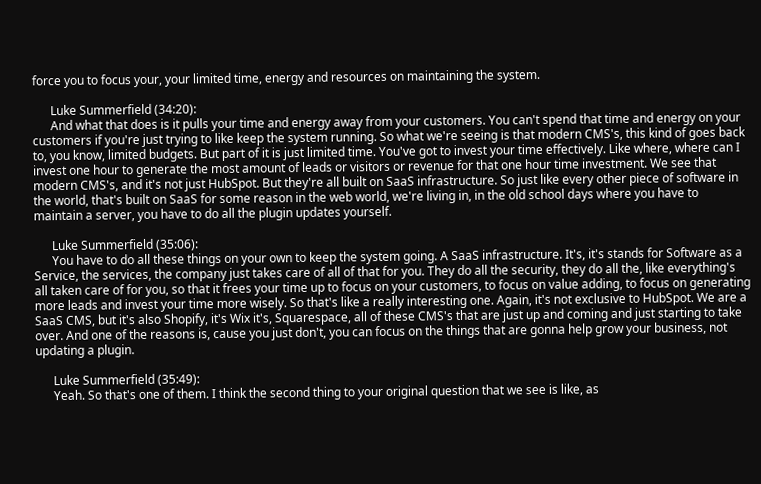force you to focus your, your limited time, energy and resources on maintaining the system.

      Luke Summerfield (34:20):
      And what that does is it pulls your time and energy away from your customers. You can't spend that time and energy on your customers if you're just trying to like keep the system running. So what we're seeing is that modern CMS's, this kind of goes back to, you know, limited budgets. But part of it is just limited time. You've got to invest your time effectively. Like where, where can I invest one hour to generate the most amount of leads or visitors or revenue for that one hour time investment. We see that modern CMS's, and it's not just HubSpot. But they're all built on SaaS infrastructure. So just like every other piece of software in the world, that's built on SaaS for some reason in the web world, we're living in, in the old school days where you have to maintain a server, you have to do all the plugin updates yourself.

      Luke Summerfield (35:06):
      You have to do all these things on your own to keep the system going. A SaaS infrastructure. It's, it's stands for Software as a Service, the services, the company just takes care of all of that for you. They do all the security, they do all the, like everything's all taken care of for you, so that it frees your time up to focus on your customers, to focus on value adding, to focus on generating more leads and invest your time more wisely. So that's like a really interesting one. Again, it's not exclusive to HubSpot. We are a SaaS CMS, but it's also Shopify, it's Wix it's, Squarespace, all of these CMS's that are just up and coming and just starting to take over. And one of the reasons is, cause you just don't, you can focus on the things that are gonna help grow your business, not updating a plugin.

      Luke Summerfield (35:49):
      Yeah. So that's one of them. I think the second thing to your original question that we see is like, as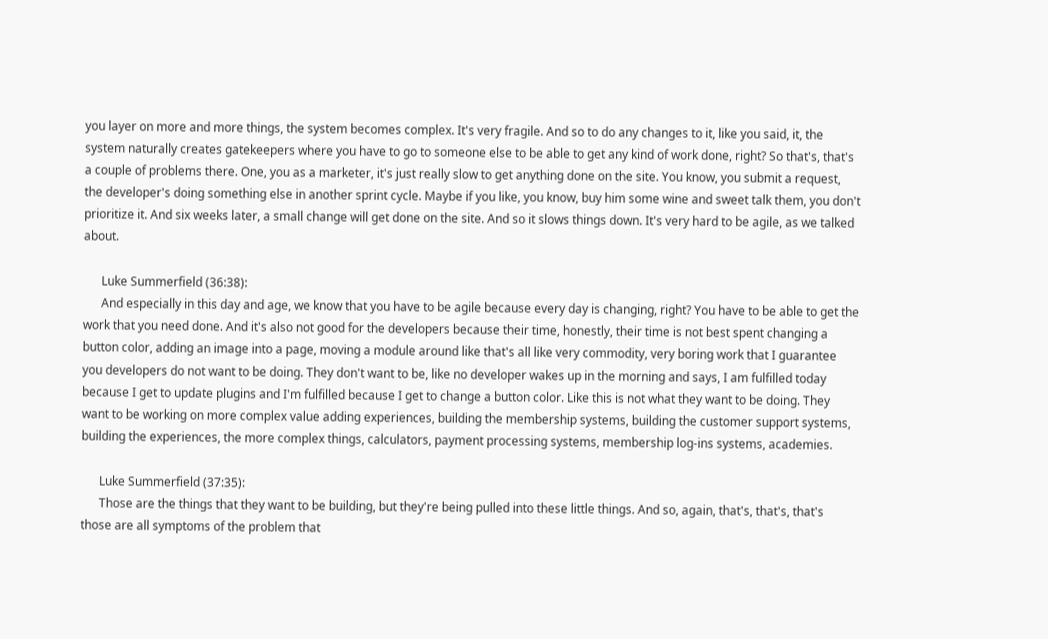you layer on more and more things, the system becomes complex. It's very fragile. And so to do any changes to it, like you said, it, the system naturally creates gatekeepers where you have to go to someone else to be able to get any kind of work done, right? So that's, that's a couple of problems there. One, you as a marketer, it's just really slow to get anything done on the site. You know, you submit a request, the developer's doing something else in another sprint cycle. Maybe if you like, you know, buy him some wine and sweet talk them, you don't prioritize it. And six weeks later, a small change will get done on the site. And so it slows things down. It's very hard to be agile, as we talked about.

      Luke Summerfield (36:38):
      And especially in this day and age, we know that you have to be agile because every day is changing, right? You have to be able to get the work that you need done. And it's also not good for the developers because their time, honestly, their time is not best spent changing a button color, adding an image into a page, moving a module around like that's all like very commodity, very boring work that I guarantee you developers do not want to be doing. They don't want to be, like no developer wakes up in the morning and says, I am fulfilled today because I get to update plugins and I'm fulfilled because I get to change a button color. Like this is not what they want to be doing. They want to be working on more complex value adding experiences, building the membership systems, building the customer support systems, building the experiences, the more complex things, calculators, payment processing systems, membership log-ins systems, academies.

      Luke Summerfield (37:35):
      Those are the things that they want to be building, but they're being pulled into these little things. And so, again, that's, that's, that's those are all symptoms of the problem that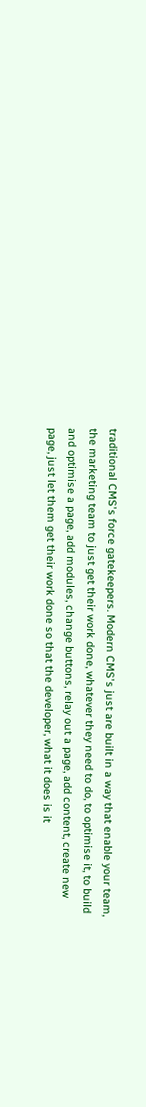traditional CMS's force gatekeepers. Modern CMS's just are built in a way that enable your team, the marketing team to just get their work done, whatever they need to do, to optimise it, to build and optimise a page, add modules, change buttons, relay out a page, add content, create new page, just let them get their work done so that the developer, what it does is it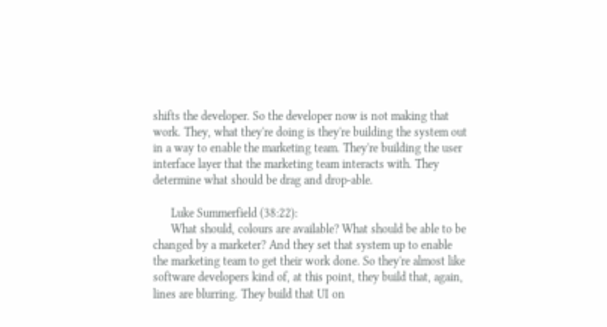shifts the developer. So the developer now is not making that work. They, what they're doing is they're building the system out in a way to enable the marketing team. They're building the user interface layer that the marketing team interacts with. They determine what should be drag and drop-able.

      Luke Summerfield (38:22):
      What should, colours are available? What should be able to be changed by a marketer? And they set that system up to enable the marketing team to get their work done. So they're almost like software developers kind of, at this point, they build that, again, lines are blurring. They build that UI on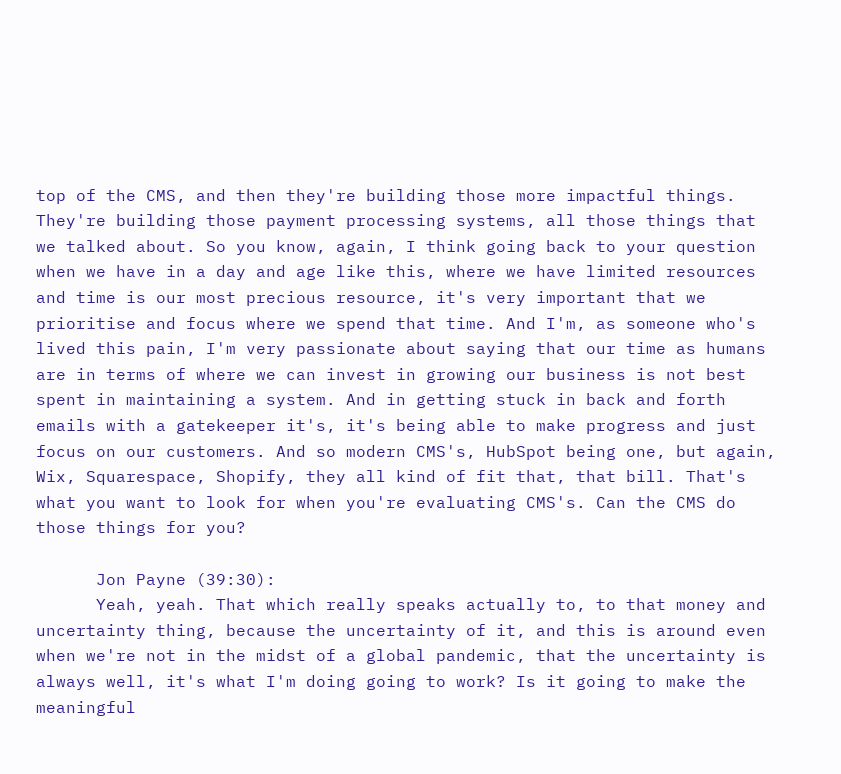top of the CMS, and then they're building those more impactful things. They're building those payment processing systems, all those things that we talked about. So you know, again, I think going back to your question when we have in a day and age like this, where we have limited resources and time is our most precious resource, it's very important that we prioritise and focus where we spend that time. And I'm, as someone who's lived this pain, I'm very passionate about saying that our time as humans are in terms of where we can invest in growing our business is not best spent in maintaining a system. And in getting stuck in back and forth emails with a gatekeeper it's, it's being able to make progress and just focus on our customers. And so modern CMS's, HubSpot being one, but again, Wix, Squarespace, Shopify, they all kind of fit that, that bill. That's what you want to look for when you're evaluating CMS's. Can the CMS do those things for you?

      Jon Payne (39:30):
      Yeah, yeah. That which really speaks actually to, to that money and uncertainty thing, because the uncertainty of it, and this is around even when we're not in the midst of a global pandemic, that the uncertainty is always well, it's what I'm doing going to work? Is it going to make the meaningful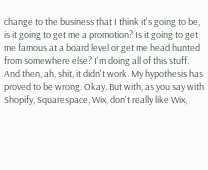change to the business that I think it's going to be, is it going to get me a promotion? Is it going to get me famous at a board level or get me head hunted from somewhere else? I'm doing all of this stuff. And then, ah, shit, it didn't work. My hypothesis has proved to be wrong. Okay. But with, as you say with Shopify, Squarespace, Wix, don't really like Wix,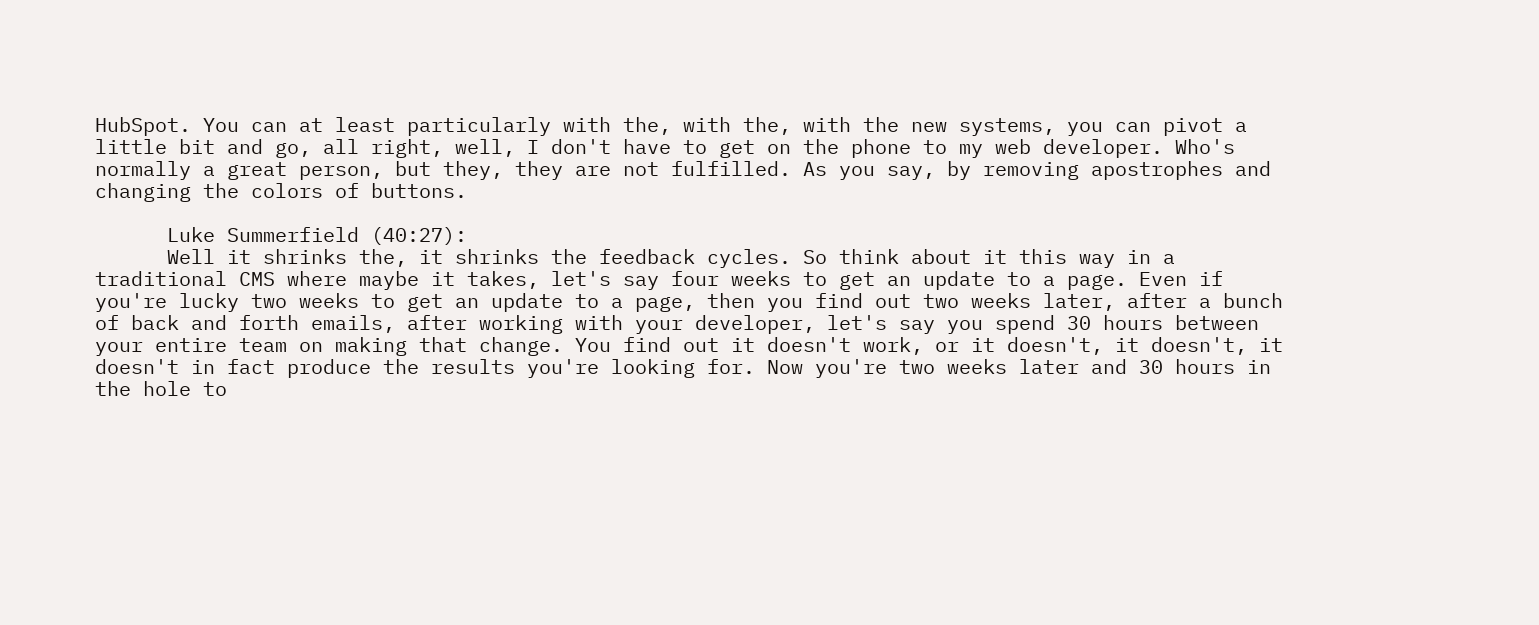HubSpot. You can at least particularly with the, with the, with the new systems, you can pivot a little bit and go, all right, well, I don't have to get on the phone to my web developer. Who's normally a great person, but they, they are not fulfilled. As you say, by removing apostrophes and changing the colors of buttons.

      Luke Summerfield (40:27):
      Well it shrinks the, it shrinks the feedback cycles. So think about it this way in a traditional CMS where maybe it takes, let's say four weeks to get an update to a page. Even if you're lucky two weeks to get an update to a page, then you find out two weeks later, after a bunch of back and forth emails, after working with your developer, let's say you spend 30 hours between your entire team on making that change. You find out it doesn't work, or it doesn't, it doesn't, it doesn't in fact produce the results you're looking for. Now you're two weeks later and 30 hours in the hole to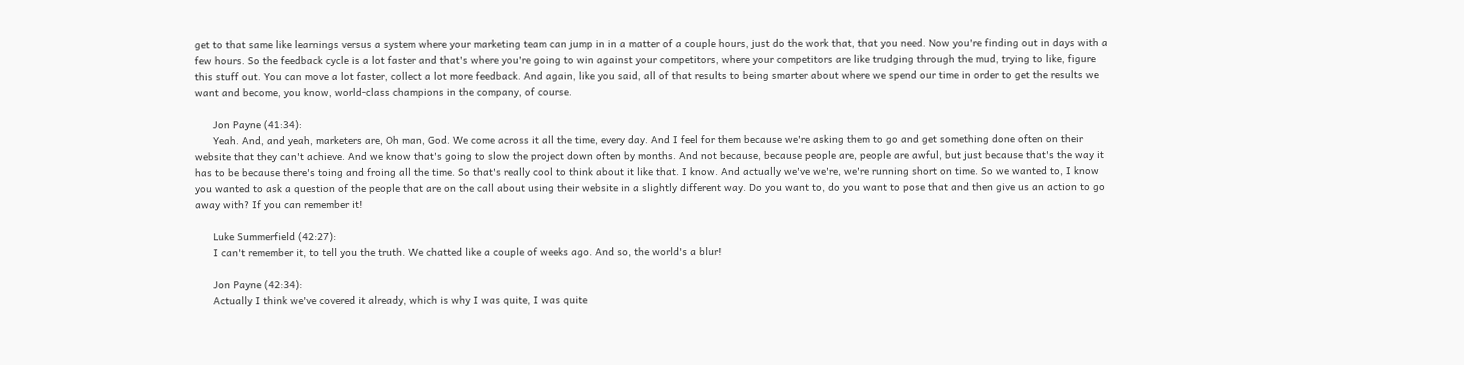get to that same like learnings versus a system where your marketing team can jump in in a matter of a couple hours, just do the work that, that you need. Now you're finding out in days with a few hours. So the feedback cycle is a lot faster and that's where you're going to win against your competitors, where your competitors are like trudging through the mud, trying to like, figure this stuff out. You can move a lot faster, collect a lot more feedback. And again, like you said, all of that results to being smarter about where we spend our time in order to get the results we want and become, you know, world-class champions in the company, of course.

      Jon Payne (41:34):
      Yeah. And, and yeah, marketers are, Oh man, God. We come across it all the time, every day. And I feel for them because we're asking them to go and get something done often on their website that they can't achieve. And we know that's going to slow the project down often by months. And not because, because people are, people are awful, but just because that's the way it has to be because there's toing and froing all the time. So that's really cool to think about it like that. I know. And actually we've we're, we're running short on time. So we wanted to, I know you wanted to ask a question of the people that are on the call about using their website in a slightly different way. Do you want to, do you want to pose that and then give us an action to go away with? If you can remember it!

      Luke Summerfield (42:27):
      I can't remember it, to tell you the truth. We chatted like a couple of weeks ago. And so, the world's a blur!

      Jon Payne (42:34):
      Actually I think we've covered it already, which is why I was quite, I was quite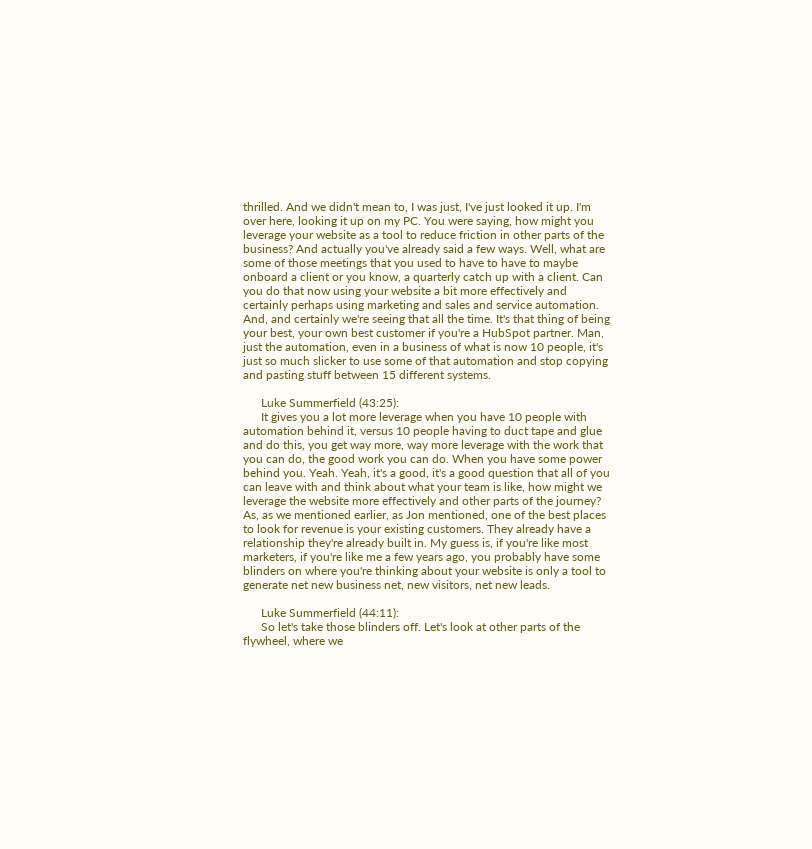thrilled. And we didn't mean to, I was just, I've just looked it up. I'm over here, looking it up on my PC. You were saying, how might you leverage your website as a tool to reduce friction in other parts of the business? And actually you've already said a few ways. Well, what are some of those meetings that you used to have to have to maybe onboard a client or you know, a quarterly catch up with a client. Can you do that now using your website a bit more effectively and certainly perhaps using marketing and sales and service automation. And, and certainly we're seeing that all the time. It's that thing of being your best, your own best customer if you're a HubSpot partner. Man, just the automation, even in a business of what is now 10 people, it's just so much slicker to use some of that automation and stop copying and pasting stuff between 15 different systems.

      Luke Summerfield (43:25):
      It gives you a lot more leverage when you have 10 people with automation behind it, versus 10 people having to duct tape and glue and do this, you get way more, way more leverage with the work that you can do, the good work you can do. When you have some power behind you. Yeah. Yeah, it's a good, it's a good question that all of you can leave with and think about what your team is like, how might we leverage the website more effectively and other parts of the journey? As, as we mentioned earlier, as Jon mentioned, one of the best places to look for revenue is your existing customers. They already have a relationship they're already built in. My guess is, if you're like most marketers, if you're like me a few years ago, you probably have some blinders on where you're thinking about your website is only a tool to generate net new business net, new visitors, net new leads.

      Luke Summerfield (44:11):
      So let's take those blinders off. Let's look at other parts of the flywheel, where we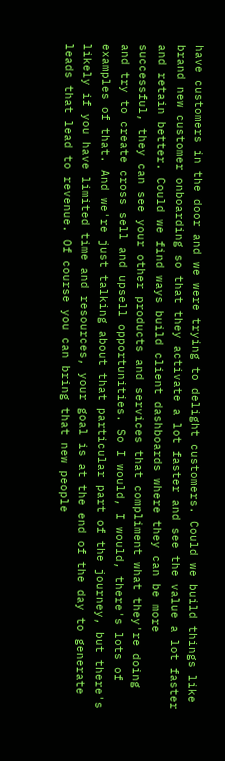have customers in the door and we were trying to delight customers. Could we build things like brand new customer onboarding so that they activate a lot faster and see the value a lot faster and retain better. Could we find ways build client dashboards where they can be more successful, they can see your other products and services that compliment what they're doing and try to create cross sell and upsell opportunities. So I would, I would, there's lots of examples of that. And we're just talking about that particular part of the journey, but there's likely if you have limited time and resources, your goal is at the end of the day to generate leads that lead to revenue. Of course you can bring that new people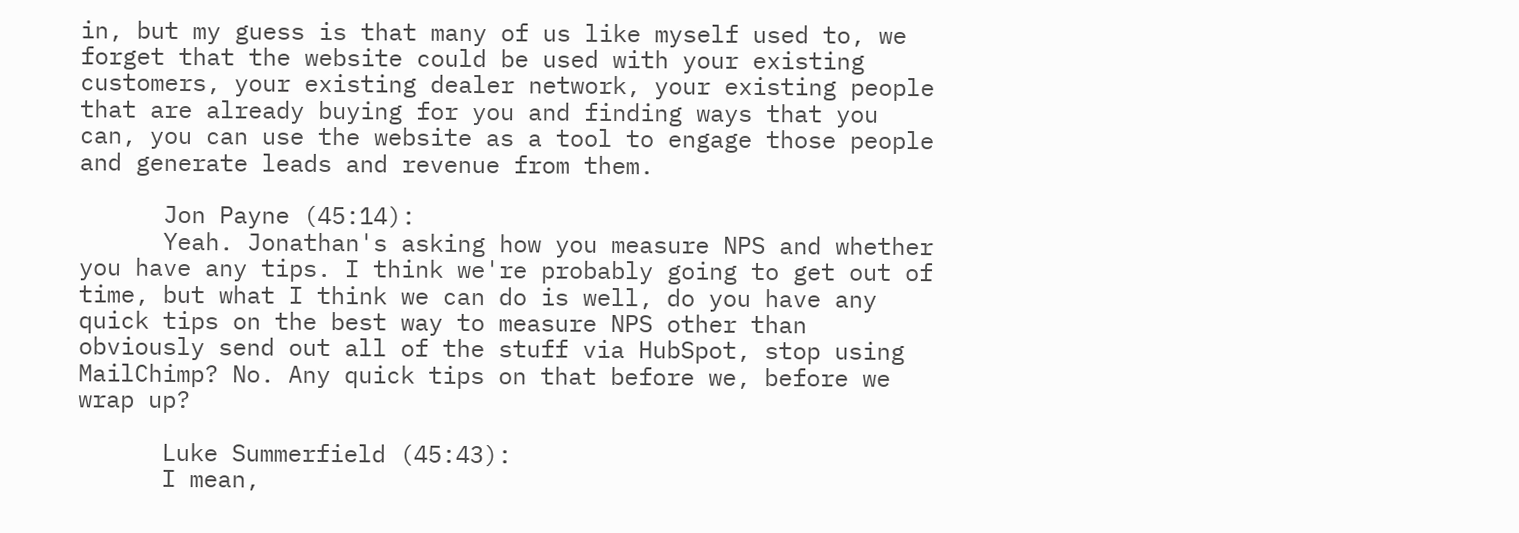in, but my guess is that many of us like myself used to, we forget that the website could be used with your existing customers, your existing dealer network, your existing people that are already buying for you and finding ways that you can, you can use the website as a tool to engage those people and generate leads and revenue from them.

      Jon Payne (45:14):
      Yeah. Jonathan's asking how you measure NPS and whether you have any tips. I think we're probably going to get out of time, but what I think we can do is well, do you have any quick tips on the best way to measure NPS other than obviously send out all of the stuff via HubSpot, stop using MailChimp? No. Any quick tips on that before we, before we wrap up?

      Luke Summerfield (45:43):
      I mean,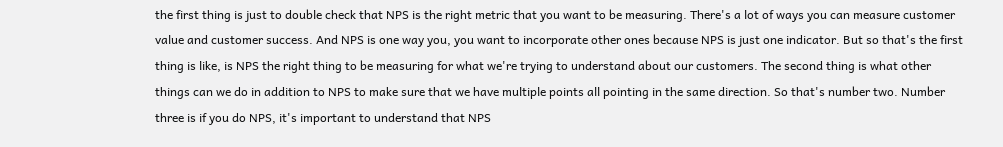the first thing is just to double check that NPS is the right metric that you want to be measuring. There's a lot of ways you can measure customer value and customer success. And NPS is one way you, you want to incorporate other ones because NPS is just one indicator. But so that's the first thing is like, is NPS the right thing to be measuring for what we're trying to understand about our customers. The second thing is what other things can we do in addition to NPS to make sure that we have multiple points all pointing in the same direction. So that's number two. Number three is if you do NPS, it's important to understand that NPS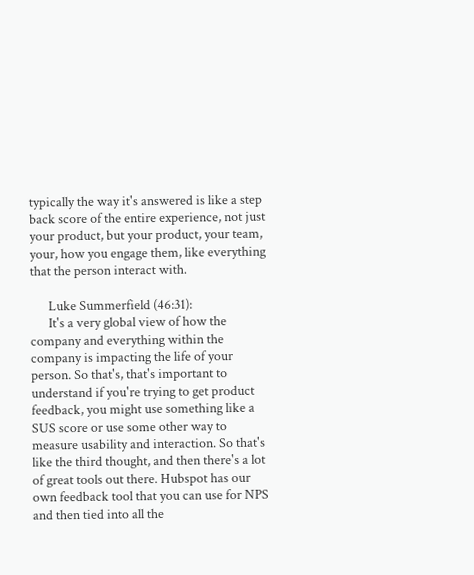typically the way it's answered is like a step back score of the entire experience, not just your product, but your product, your team, your, how you engage them, like everything that the person interact with.

      Luke Summerfield (46:31):
      It's a very global view of how the company and everything within the company is impacting the life of your person. So that's, that's important to understand if you're trying to get product feedback, you might use something like a SUS score or use some other way to measure usability and interaction. So that's like the third thought, and then there's a lot of great tools out there. Hubspot has our own feedback tool that you can use for NPS and then tied into all the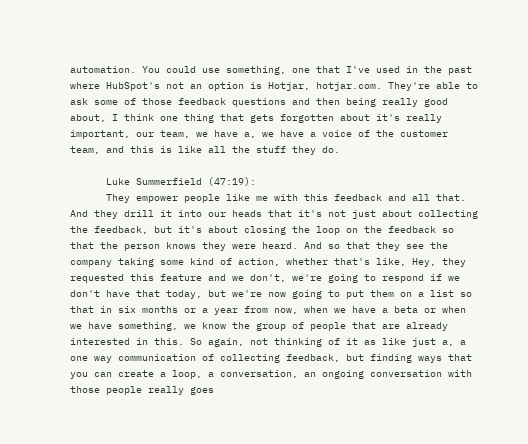automation. You could use something, one that I've used in the past where HubSpot's not an option is Hotjar, hotjar.com. They're able to ask some of those feedback questions and then being really good about, I think one thing that gets forgotten about it's really important, our team, we have a, we have a voice of the customer team, and this is like all the stuff they do.

      Luke Summerfield (47:19):
      They empower people like me with this feedback and all that. And they drill it into our heads that it's not just about collecting the feedback, but it's about closing the loop on the feedback so that the person knows they were heard. And so that they see the company taking some kind of action, whether that's like, Hey, they requested this feature and we don't, we're going to respond if we don't have that today, but we're now going to put them on a list so that in six months or a year from now, when we have a beta or when we have something, we know the group of people that are already interested in this. So again, not thinking of it as like just a, a one way communication of collecting feedback, but finding ways that you can create a loop, a conversation, an ongoing conversation with those people really goes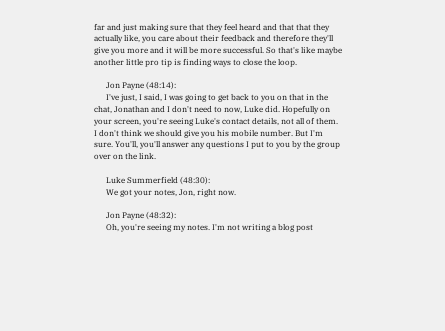far and just making sure that they feel heard and that that they actually like, you care about their feedback and therefore they'll give you more and it will be more successful. So that's like maybe another little pro tip is finding ways to close the loop.

      Jon Payne (48:14):
      I've just, I said, I was going to get back to you on that in the chat, Jonathan and I don't need to now, Luke did. Hopefully on your screen, you're seeing Luke's contact details, not all of them. I don't think we should give you his mobile number. But I'm sure. You'll, you'll answer any questions I put to you by the group over on the link.

      Luke Summerfield (48:30):
      We got your notes, Jon, right now.

      Jon Payne (48:32):
      Oh, you're seeing my notes. I'm not writing a blog post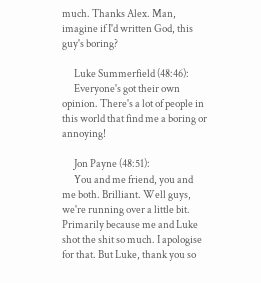much. Thanks Alex. Man, imagine if I'd written God, this guy's boring?

      Luke Summerfield (48:46):
      Everyone's got their own opinion. There's a lot of people in this world that find me a boring or annoying!

      Jon Payne (48:51):
      You and me friend, you and me both. Brilliant. Well guys, we're running over a little bit. Primarily because me and Luke shot the shit so much. I apologise for that. But Luke, thank you so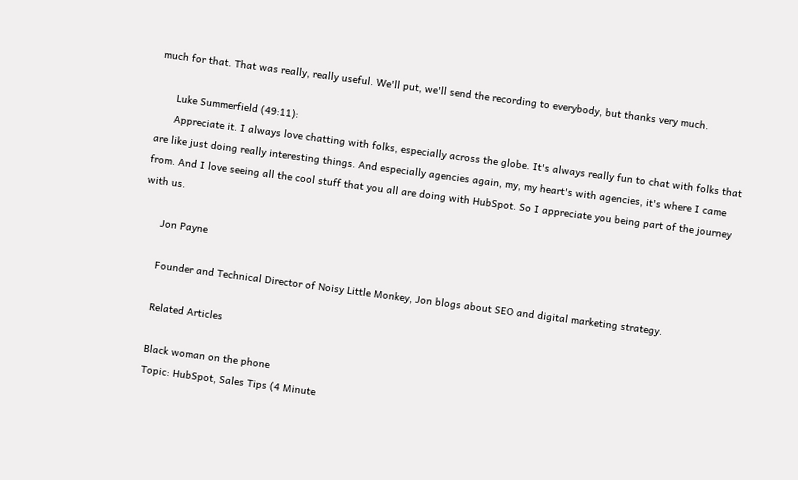much for that. That was really, really useful. We'll put, we'll send the recording to everybody, but thanks very much.

      Luke Summerfield (49:11):
      Appreciate it. I always love chatting with folks, especially across the globe. It's always really fun to chat with folks that are like just doing really interesting things. And especially agencies again, my, my heart's with agencies, it's where I came from. And I love seeing all the cool stuff that you all are doing with HubSpot. So I appreciate you being part of the journey with us.

      Jon Payne

      Founder and Technical Director of Noisy Little Monkey, Jon blogs about SEO and digital marketing strategy.

      Related Articles

      Black woman on the phone
      Topic: HubSpot, Sales Tips (4 Minute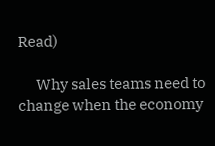Read)

      Why sales teams need to change when the economy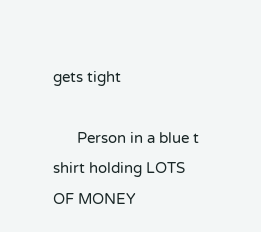gets tight

      Person in a blue t shirt holding LOTS OF MONEY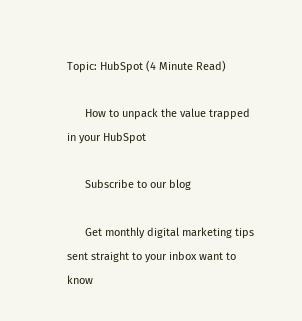Topic: HubSpot (4 Minute Read)

      How to unpack the value trapped in your HubSpot

      Subscribe to our blog

      Get monthly digital marketing tips sent straight to your inbox want to know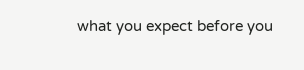what you expect before you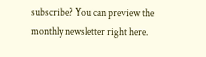subscribe? You can preview the monthly newsletter right here.